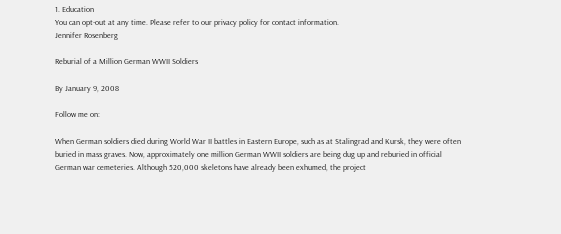1. Education
You can opt-out at any time. Please refer to our privacy policy for contact information.
Jennifer Rosenberg

Reburial of a Million German WWII Soldiers

By January 9, 2008

Follow me on:

When German soldiers died during World War II battles in Eastern Europe, such as at Stalingrad and Kursk, they were often buried in mass graves. Now, approximately one million German WWII soldiers are being dug up and reburied in official German war cemeteries. Although 520,000 skeletons have already been exhumed, the project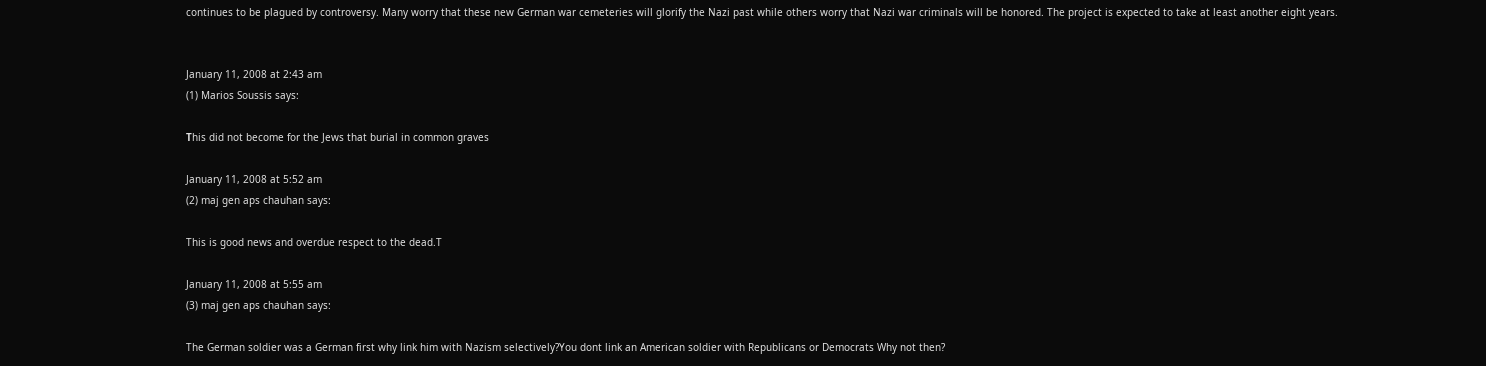continues to be plagued by controversy. Many worry that these new German war cemeteries will glorify the Nazi past while others worry that Nazi war criminals will be honored. The project is expected to take at least another eight years.


January 11, 2008 at 2:43 am
(1) Marios Soussis says:

Τhis did not become for the Jews that burial in common graves

January 11, 2008 at 5:52 am
(2) maj gen aps chauhan says:

This is good news and overdue respect to the dead.T

January 11, 2008 at 5:55 am
(3) maj gen aps chauhan says:

The German soldier was a German first why link him with Nazism selectively?You dont link an American soldier with Republicans or Democrats Why not then?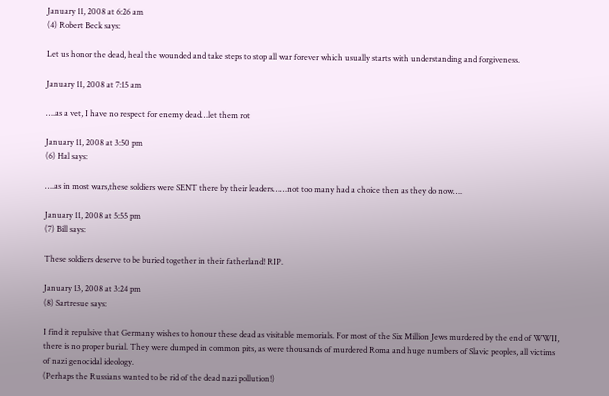January 11, 2008 at 6:26 am
(4) Robert Beck says:

Let us honor the dead, heal the wounded and take steps to stop all war forever which usually starts with understanding and forgiveness.

January 11, 2008 at 7:15 am

….as a vet, I have no respect for enemy dead…let them rot

January 11, 2008 at 3:50 pm
(6) Hal says:

….as in most wars,these soldiers were SENT there by their leaders……not too many had a choice then as they do now….

January 11, 2008 at 5:55 pm
(7) Bill says:

These soldiers deserve to be buried together in their fatherland! RIP.

January 13, 2008 at 3:24 pm
(8) Sartresue says:

I find it repulsive that Germany wishes to honour these dead as visitable memorials. For most of the Six Million Jews murdered by the end of WWII, there is no proper burial. They were dumped in common pits, as were thousands of murdered Roma and huge numbers of Slavic peoples, all victims of nazi genocidal ideology.
(Perhaps the Russians wanted to be rid of the dead nazi pollution!)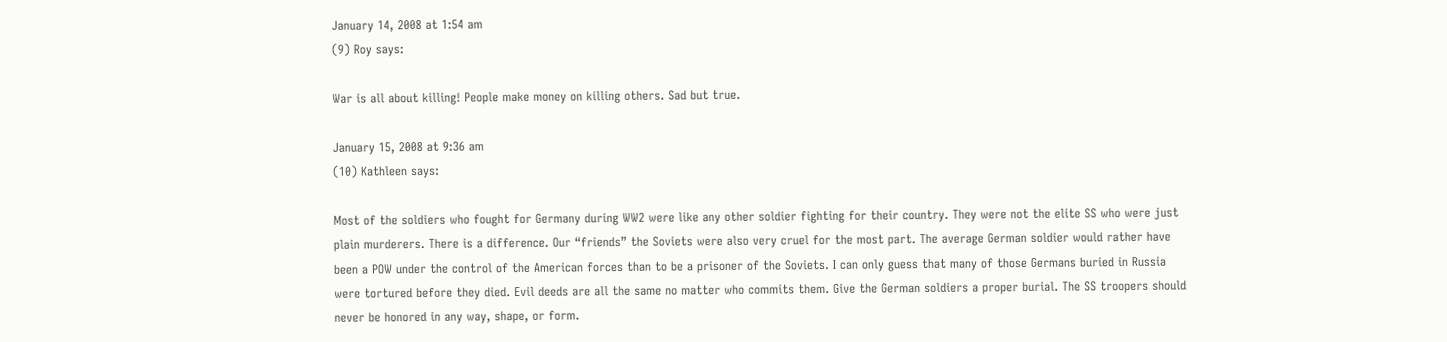January 14, 2008 at 1:54 am
(9) Roy says:

War is all about killing! People make money on killing others. Sad but true.

January 15, 2008 at 9:36 am
(10) Kathleen says:

Most of the soldiers who fought for Germany during WW2 were like any other soldier fighting for their country. They were not the elite SS who were just plain murderers. There is a difference. Our “friends” the Soviets were also very cruel for the most part. The average German soldier would rather have been a POW under the control of the American forces than to be a prisoner of the Soviets. I can only guess that many of those Germans buried in Russia were tortured before they died. Evil deeds are all the same no matter who commits them. Give the German soldiers a proper burial. The SS troopers should never be honored in any way, shape, or form.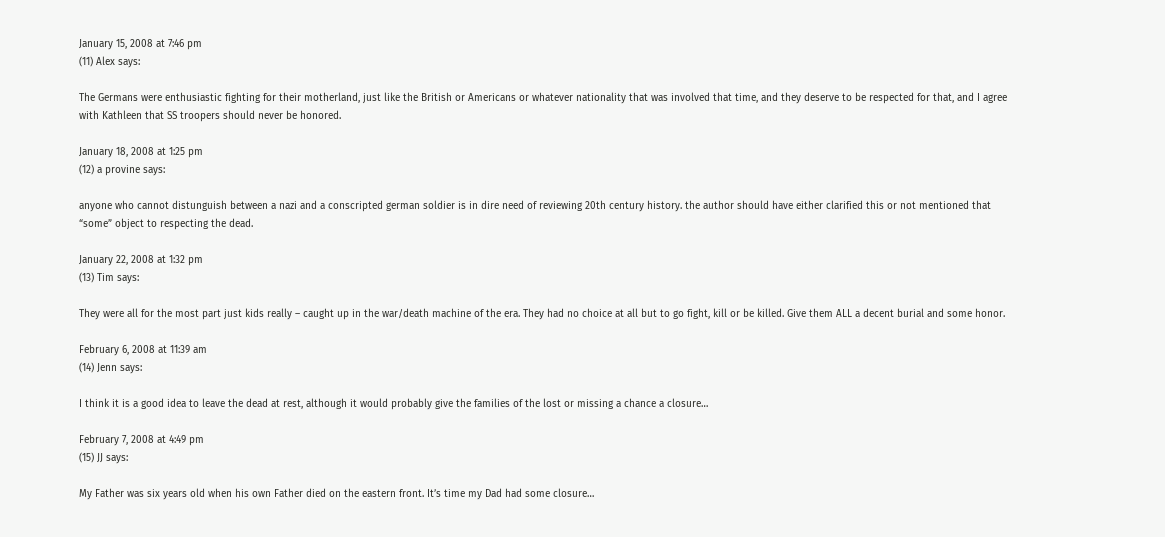January 15, 2008 at 7:46 pm
(11) Alex says:

The Germans were enthusiastic fighting for their motherland, just like the British or Americans or whatever nationality that was involved that time, and they deserve to be respected for that, and I agree with Kathleen that SS troopers should never be honored.

January 18, 2008 at 1:25 pm
(12) a provine says:

anyone who cannot distunguish between a nazi and a conscripted german soldier is in dire need of reviewing 20th century history. the author should have either clarified this or not mentioned that “some” object to respecting the dead.

January 22, 2008 at 1:32 pm
(13) Tim says:

They were all for the most part just kids really – caught up in the war/death machine of the era. They had no choice at all but to go fight, kill or be killed. Give them ALL a decent burial and some honor.

February 6, 2008 at 11:39 am
(14) Jenn says:

I think it is a good idea to leave the dead at rest, although it would probably give the families of the lost or missing a chance a closure…

February 7, 2008 at 4:49 pm
(15) JJ says:

My Father was six years old when his own Father died on the eastern front. It’s time my Dad had some closure…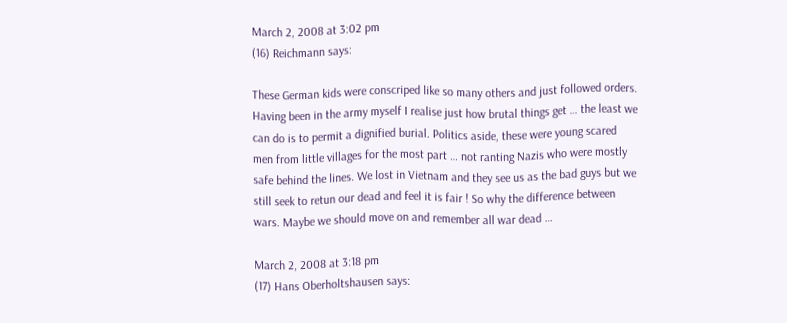March 2, 2008 at 3:02 pm
(16) Reichmann says:

These German kids were conscriped like so many others and just followed orders. Having been in the army myself I realise just how brutal things get … the least we can do is to permit a dignified burial. Politics aside, these were young scared men from little villages for the most part … not ranting Nazis who were mostly safe behind the lines. We lost in Vietnam and they see us as the bad guys but we still seek to retun our dead and feel it is fair ! So why the difference between wars. Maybe we should move on and remember all war dead …

March 2, 2008 at 3:18 pm
(17) Hans Oberholtshausen says: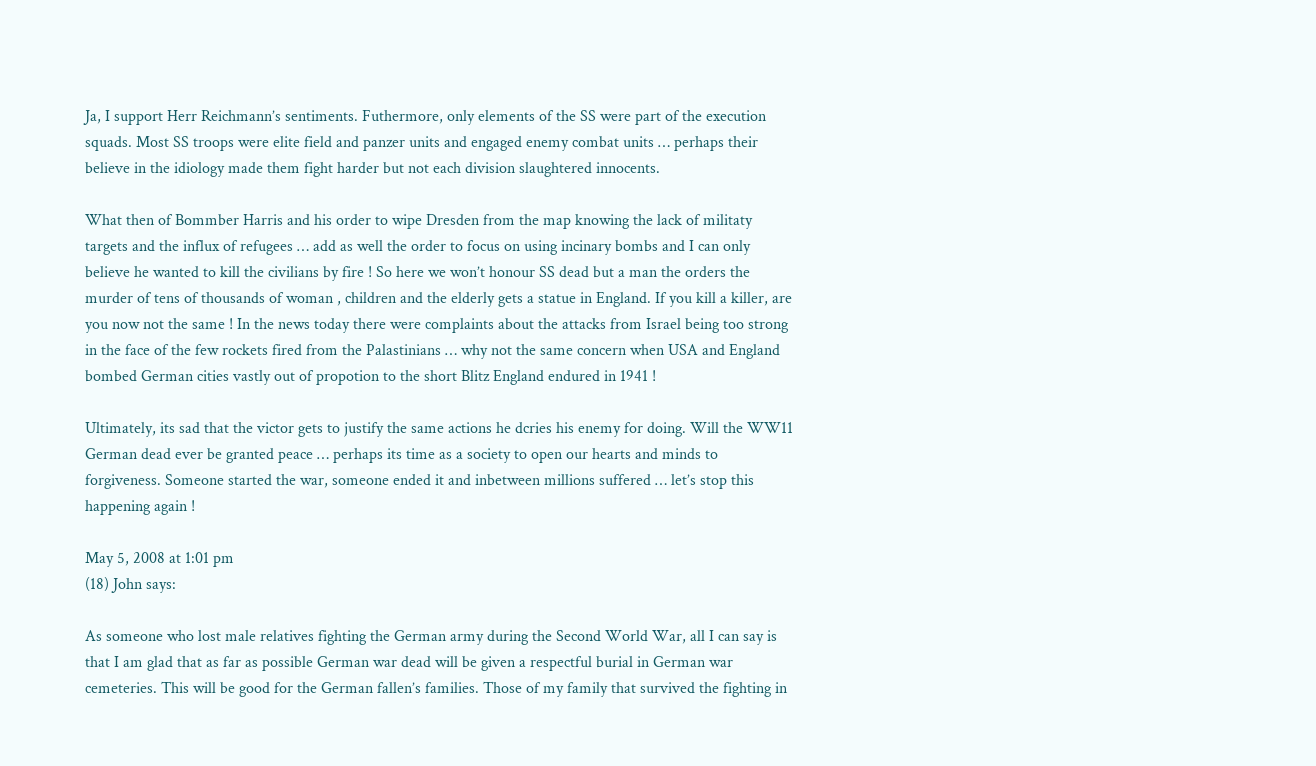Ja, I support Herr Reichmann’s sentiments. Futhermore, only elements of the SS were part of the execution squads. Most SS troops were elite field and panzer units and engaged enemy combat units … perhaps their believe in the idiology made them fight harder but not each division slaughtered innocents.

What then of Bommber Harris and his order to wipe Dresden from the map knowing the lack of militaty targets and the influx of refugees … add as well the order to focus on using incinary bombs and I can only believe he wanted to kill the civilians by fire ! So here we won’t honour SS dead but a man the orders the murder of tens of thousands of woman , children and the elderly gets a statue in England. If you kill a killer, are you now not the same ! In the news today there were complaints about the attacks from Israel being too strong in the face of the few rockets fired from the Palastinians … why not the same concern when USA and England bombed German cities vastly out of propotion to the short Blitz England endured in 1941 !

Ultimately, its sad that the victor gets to justify the same actions he dcries his enemy for doing. Will the WW11 German dead ever be granted peace … perhaps its time as a society to open our hearts and minds to forgiveness. Someone started the war, someone ended it and inbetween millions suffered … let’s stop this happening again !

May 5, 2008 at 1:01 pm
(18) John says:

As someone who lost male relatives fighting the German army during the Second World War, all I can say is that I am glad that as far as possible German war dead will be given a respectful burial in German war cemeteries. This will be good for the German fallen’s families. Those of my family that survived the fighting in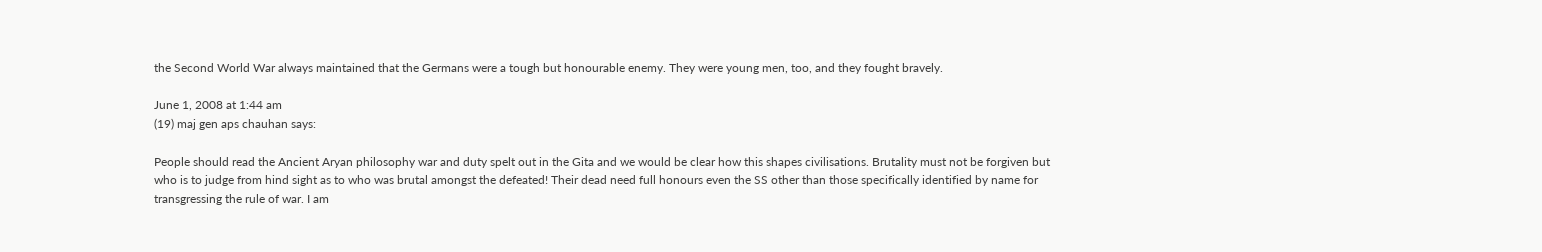the Second World War always maintained that the Germans were a tough but honourable enemy. They were young men, too, and they fought bravely.

June 1, 2008 at 1:44 am
(19) maj gen aps chauhan says:

People should read the Ancient Aryan philosophy war and duty spelt out in the Gita and we would be clear how this shapes civilisations. Brutality must not be forgiven but who is to judge from hind sight as to who was brutal amongst the defeated! Their dead need full honours even the SS other than those specifically identified by name for transgressing the rule of war. I am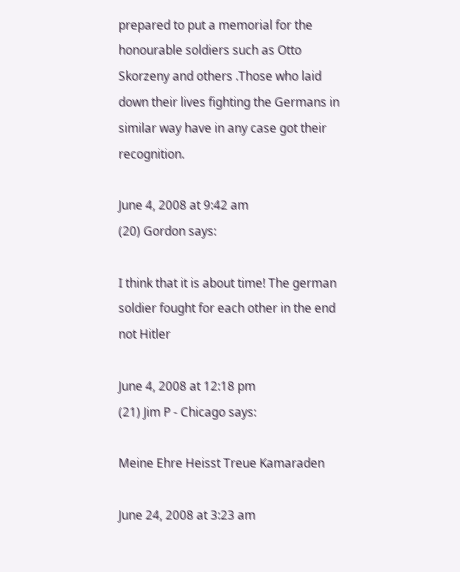prepared to put a memorial for the honourable soldiers such as Otto Skorzeny and others .Those who laid down their lives fighting the Germans in similar way have in any case got their recognition.

June 4, 2008 at 9:42 am
(20) Gordon says:

I think that it is about time! The german soldier fought for each other in the end not Hitler

June 4, 2008 at 12:18 pm
(21) Jim P - Chicago says:

Meine Ehre Heisst Treue Kamaraden

June 24, 2008 at 3:23 am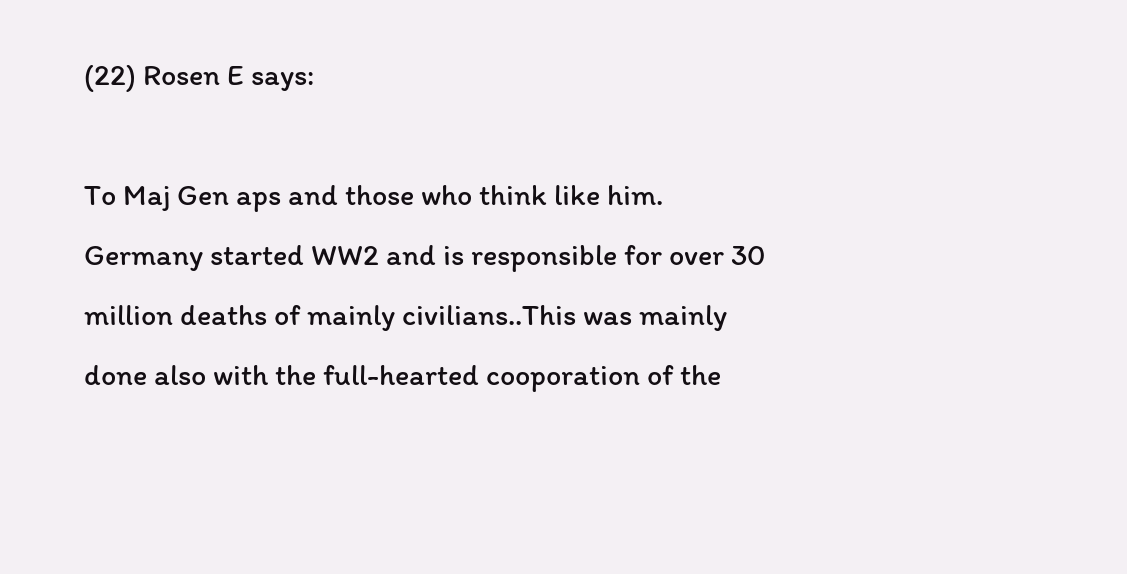(22) Rosen E says:

To Maj Gen aps and those who think like him.
Germany started WW2 and is responsible for over 30 million deaths of mainly civilians..This was mainly done also with the full-hearted cooporation of the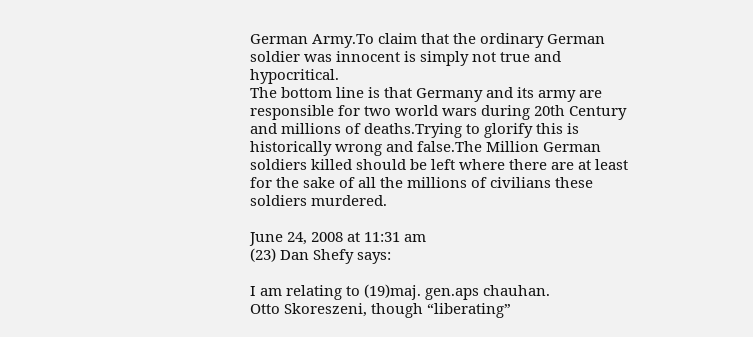German Army.To claim that the ordinary German soldier was innocent is simply not true and hypocritical.
The bottom line is that Germany and its army are responsible for two world wars during 20th Century and millions of deaths.Trying to glorify this is historically wrong and false.The Million German soldiers killed should be left where there are at least for the sake of all the millions of civilians these soldiers murdered.

June 24, 2008 at 11:31 am
(23) Dan Shefy says:

I am relating to (19)maj. gen.aps chauhan.
Otto Skoreszeni, though “liberating”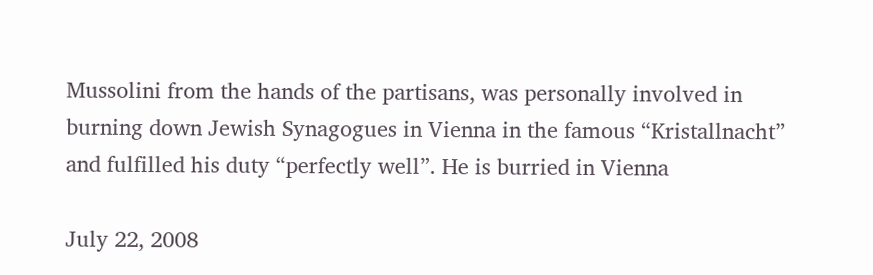Mussolini from the hands of the partisans, was personally involved in burning down Jewish Synagogues in Vienna in the famous “Kristallnacht” and fulfilled his duty “perfectly well”. He is burried in Vienna

July 22, 2008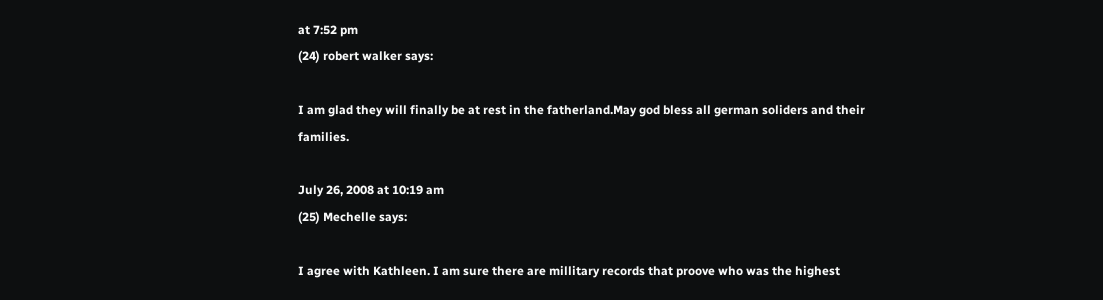at 7:52 pm
(24) robert walker says:

I am glad they will finally be at rest in the fatherland.May god bless all german soliders and their families.

July 26, 2008 at 10:19 am
(25) Mechelle says:

I agree with Kathleen. I am sure there are millitary records that proove who was the highest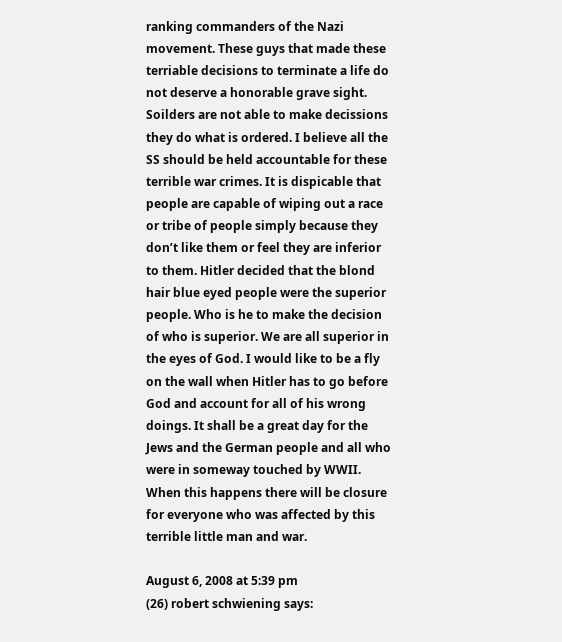ranking commanders of the Nazi movement. These guys that made these terriable decisions to terminate a life do not deserve a honorable grave sight. Soilders are not able to make decissions they do what is ordered. I believe all the SS should be held accountable for these terrible war crimes. It is dispicable that people are capable of wiping out a race or tribe of people simply because they don’t like them or feel they are inferior to them. Hitler decided that the blond hair blue eyed people were the superior people. Who is he to make the decision of who is superior. We are all superior in the eyes of God. I would like to be a fly on the wall when Hitler has to go before God and account for all of his wrong doings. It shall be a great day for the Jews and the German people and all who were in someway touched by WWII. When this happens there will be closure for everyone who was affected by this terrible little man and war.

August 6, 2008 at 5:39 pm
(26) robert schwiening says: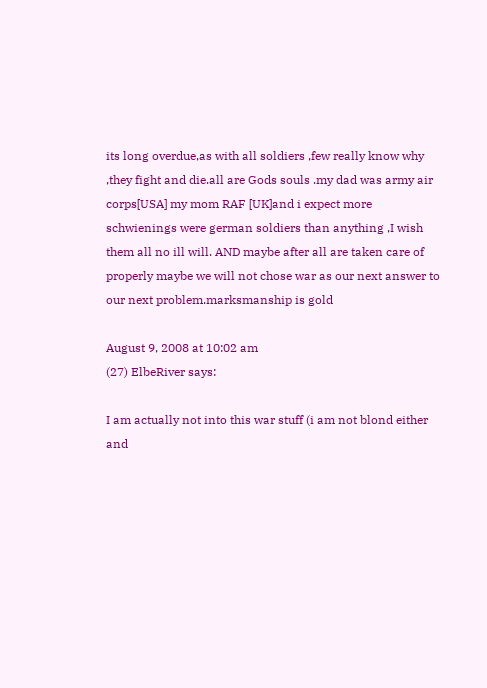its long overdue,as with all soldiers ,few really know why ,they fight and die.all are Gods souls .my dad was army air corps[USA] my mom RAF [UK]and i expect more schwienings were german soldiers than anything ,I wish them all no ill will. AND maybe after all are taken care of properly maybe we will not chose war as our next answer to our next problem.marksmanship is gold

August 9, 2008 at 10:02 am
(27) ElbeRiver says:

I am actually not into this war stuff (i am not blond either and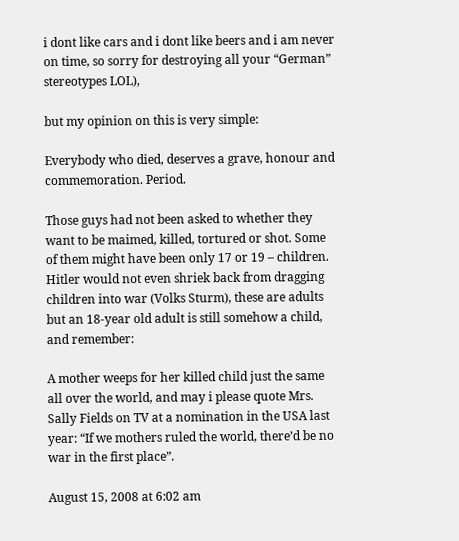i dont like cars and i dont like beers and i am never on time, so sorry for destroying all your “German” stereotypes LOL),

but my opinion on this is very simple:

Everybody who died, deserves a grave, honour and commemoration. Period.

Those guys had not been asked to whether they want to be maimed, killed, tortured or shot. Some of them might have been only 17 or 19 – children. Hitler would not even shriek back from dragging children into war (Volks Sturm), these are adults but an 18-year old adult is still somehow a child, and remember:

A mother weeps for her killed child just the same all over the world, and may i please quote Mrs. Sally Fields on TV at a nomination in the USA last year: “If we mothers ruled the world, there’d be no war in the first place”.

August 15, 2008 at 6:02 am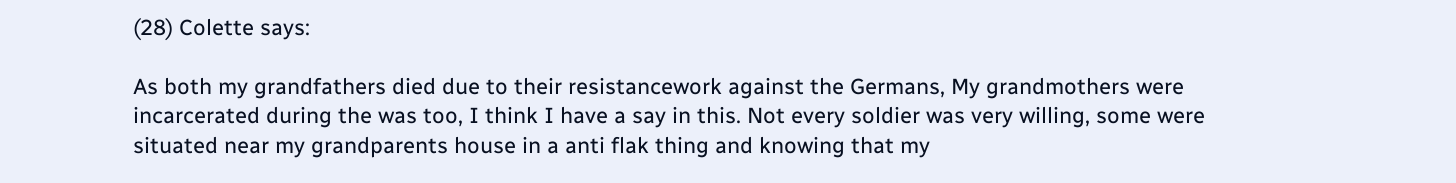(28) Colette says:

As both my grandfathers died due to their resistancework against the Germans, My grandmothers were incarcerated during the was too, I think I have a say in this. Not every soldier was very willing, some were situated near my grandparents house in a anti flak thing and knowing that my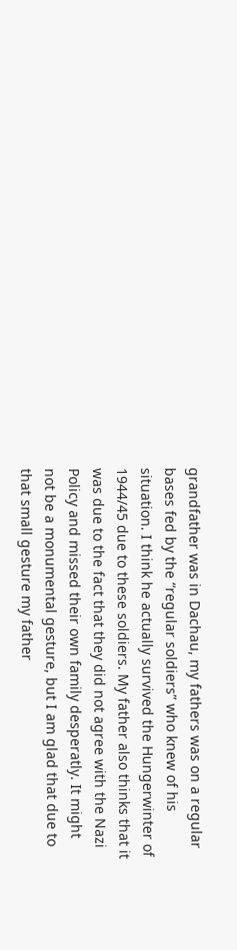grandfather was in Dachau, my fathers was on a regular bases fed by the “regular soldiers” who knew of his situation. I think he actually survived the Hungerwinter of 1944/45 due to these soldiers. My father also thinks that it was due to the fact that they did not agree with the Nazi Policy and missed their own family desperatly. It might not be a monumental gesture, but I am glad that due to that small gesture my father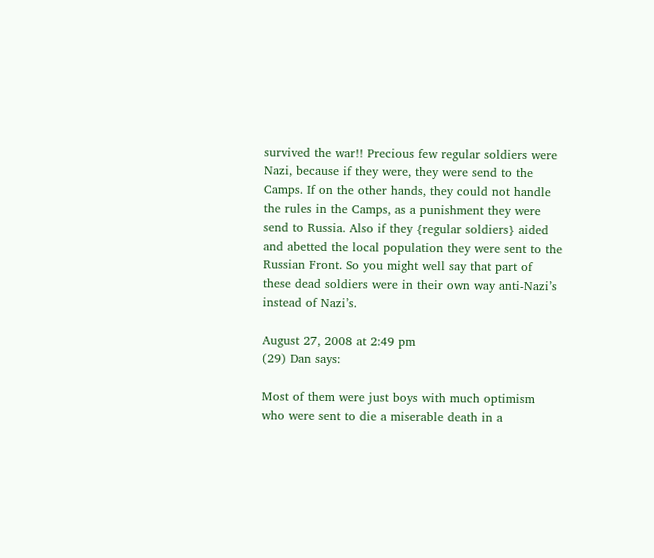survived the war!! Precious few regular soldiers were Nazi, because if they were, they were send to the Camps. If on the other hands, they could not handle the rules in the Camps, as a punishment they were send to Russia. Also if they {regular soldiers} aided and abetted the local population they were sent to the Russian Front. So you might well say that part of these dead soldiers were in their own way anti-Nazi’s instead of Nazi’s.

August 27, 2008 at 2:49 pm
(29) Dan says:

Most of them were just boys with much optimism who were sent to die a miserable death in a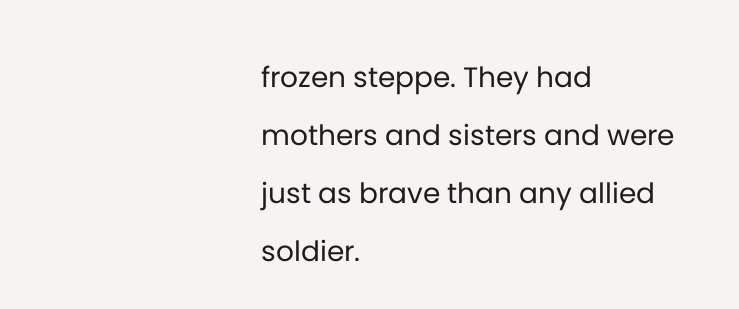frozen steppe. They had mothers and sisters and were just as brave than any allied soldier.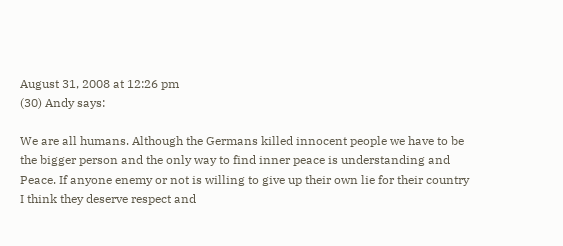August 31, 2008 at 12:26 pm
(30) Andy says:

We are all humans. Although the Germans killed innocent people we have to be the bigger person and the only way to find inner peace is understanding and Peace. If anyone enemy or not is willing to give up their own lie for their country I think they deserve respect and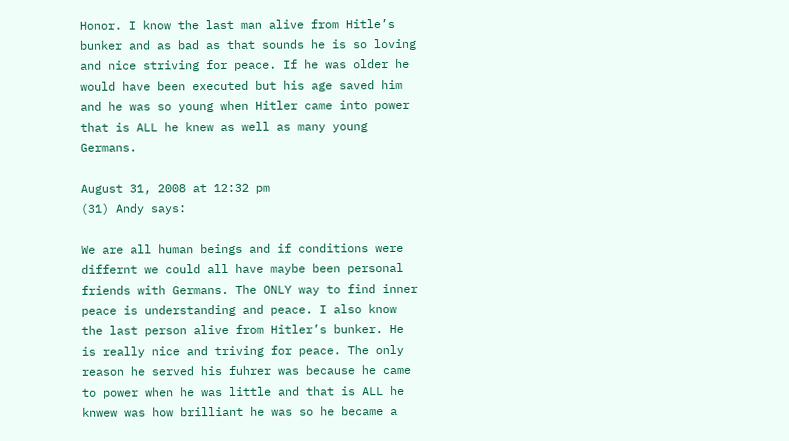Honor. I know the last man alive from Hitle’s bunker and as bad as that sounds he is so loving and nice striving for peace. If he was older he would have been executed but his age saved him and he was so young when Hitler came into power that is ALL he knew as well as many young Germans.

August 31, 2008 at 12:32 pm
(31) Andy says:

We are all human beings and if conditions were differnt we could all have maybe been personal friends with Germans. The ONLY way to find inner peace is understanding and peace. I also know the last person alive from Hitler’s bunker. He is really nice and triving for peace. The only reason he served his fuhrer was because he came to power when he was little and that is ALL he knwew was how brilliant he was so he became a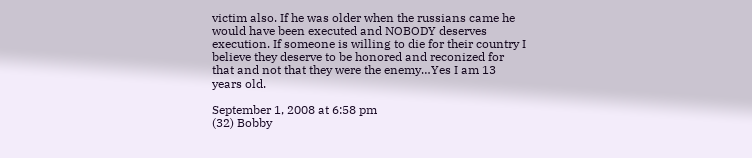victim also. If he was older when the russians came he would have been executed and NOBODY deserves execution. If someone is willing to die for their country I believe they deserve to be honored and reconized for that and not that they were the enemy…Yes I am 13 years old.

September 1, 2008 at 6:58 pm
(32) Bobby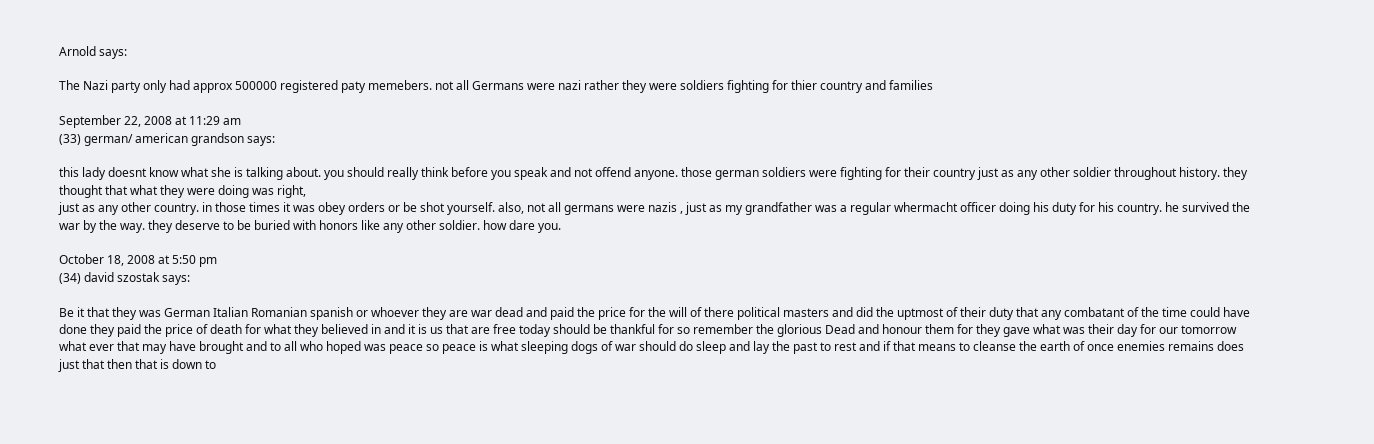Arnold says:

The Nazi party only had approx 500000 registered paty memebers. not all Germans were nazi rather they were soldiers fighting for thier country and families

September 22, 2008 at 11:29 am
(33) german/ american grandson says:

this lady doesnt know what she is talking about. you should really think before you speak and not offend anyone. those german soldiers were fighting for their country just as any other soldier throughout history. they
thought that what they were doing was right,
just as any other country. in those times it was obey orders or be shot yourself. also, not all germans were nazis , just as my grandfather was a regular whermacht officer doing his duty for his country. he survived the war by the way. they deserve to be buried with honors like any other soldier. how dare you.

October 18, 2008 at 5:50 pm
(34) david szostak says:

Be it that they was German Italian Romanian spanish or whoever they are war dead and paid the price for the will of there political masters and did the uptmost of their duty that any combatant of the time could have done they paid the price of death for what they believed in and it is us that are free today should be thankful for so remember the glorious Dead and honour them for they gave what was their day for our tomorrow what ever that may have brought and to all who hoped was peace so peace is what sleeping dogs of war should do sleep and lay the past to rest and if that means to cleanse the earth of once enemies remains does just that then that is down to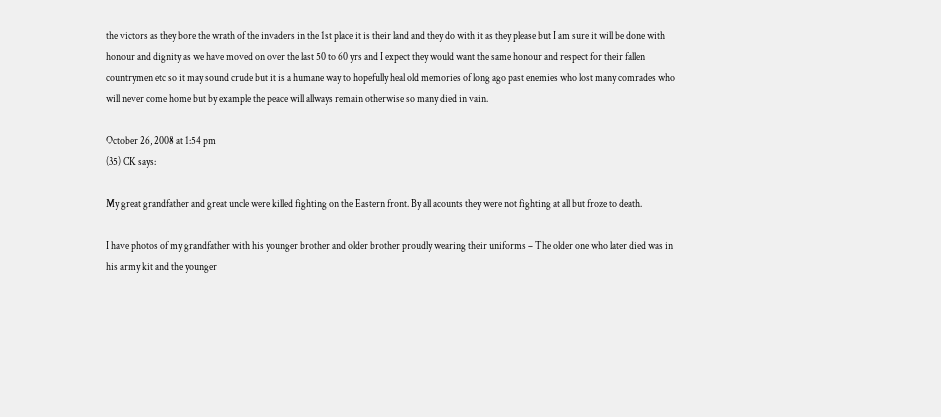the victors as they bore the wrath of the invaders in the 1st place it is their land and they do with it as they please but I am sure it will be done with honour and dignity as we have moved on over the last 50 to 60 yrs and I expect they would want the same honour and respect for their fallen countrymen etc so it may sound crude but it is a humane way to hopefully heal old memories of long ago past enemies who lost many comrades who will never come home but by example the peace will allways remain otherwise so many died in vain.

October 26, 2008 at 1:54 pm
(35) CK says:

My great grandfather and great uncle were killed fighting on the Eastern front. By all acounts they were not fighting at all but froze to death.

I have photos of my grandfather with his younger brother and older brother proudly wearing their uniforms – The older one who later died was in his army kit and the younger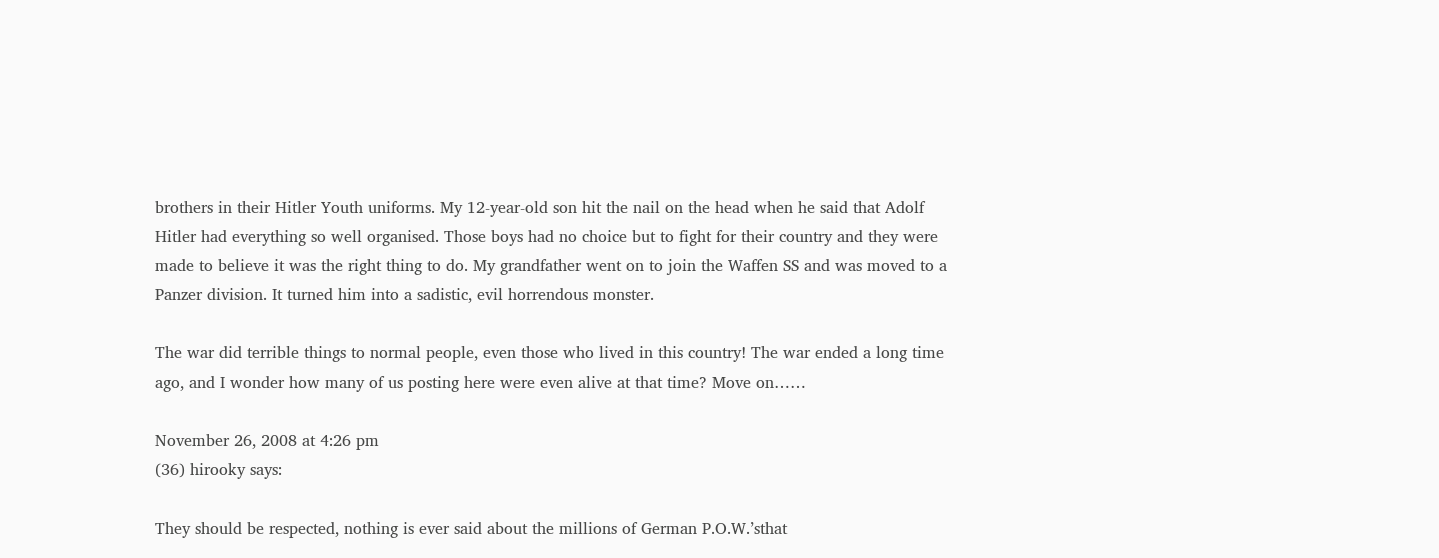brothers in their Hitler Youth uniforms. My 12-year-old son hit the nail on the head when he said that Adolf Hitler had everything so well organised. Those boys had no choice but to fight for their country and they were made to believe it was the right thing to do. My grandfather went on to join the Waffen SS and was moved to a Panzer division. It turned him into a sadistic, evil horrendous monster.

The war did terrible things to normal people, even those who lived in this country! The war ended a long time ago, and I wonder how many of us posting here were even alive at that time? Move on……

November 26, 2008 at 4:26 pm
(36) hirooky says:

They should be respected, nothing is ever said about the millions of German P.O.W.’sthat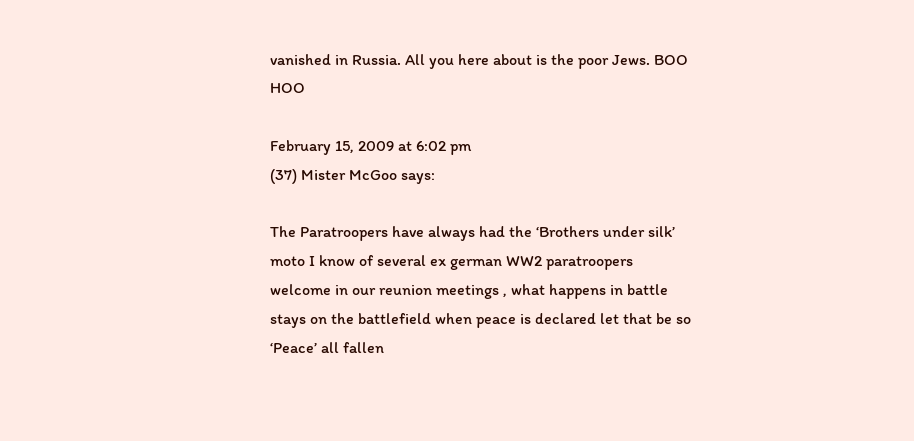vanished in Russia. All you here about is the poor Jews. BOO HOO

February 15, 2009 at 6:02 pm
(37) Mister McGoo says:

The Paratroopers have always had the ‘Brothers under silk’ moto I know of several ex german WW2 paratroopers welcome in our reunion meetings , what happens in battle stays on the battlefield when peace is declared let that be so ‘Peace’ all fallen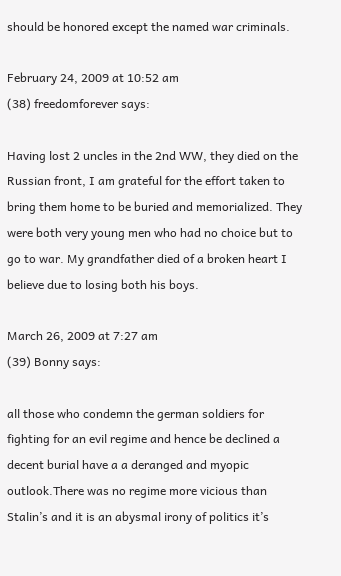should be honored except the named war criminals.

February 24, 2009 at 10:52 am
(38) freedomforever says:

Having lost 2 uncles in the 2nd WW, they died on the Russian front, I am grateful for the effort taken to bring them home to be buried and memorialized. They were both very young men who had no choice but to go to war. My grandfather died of a broken heart I believe due to losing both his boys.

March 26, 2009 at 7:27 am
(39) Bonny says:

all those who condemn the german soldiers for fighting for an evil regime and hence be declined a decent burial have a a deranged and myopic outlook.There was no regime more vicious than Stalin’s and it is an abysmal irony of politics it’s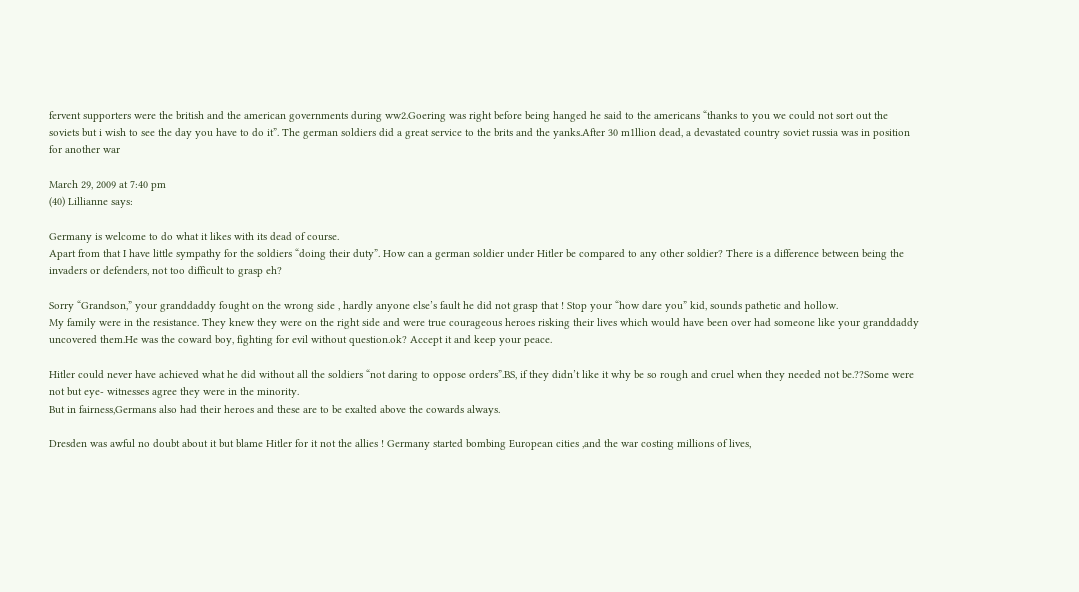fervent supporters were the british and the american governments during ww2.Goering was right before being hanged he said to the americans “thanks to you we could not sort out the soviets but i wish to see the day you have to do it”. The german soldiers did a great service to the brits and the yanks.After 30 m1llion dead, a devastated country soviet russia was in position for another war

March 29, 2009 at 7:40 pm
(40) Lillianne says:

Germany is welcome to do what it likes with its dead of course.
Apart from that I have little sympathy for the soldiers “doing their duty”. How can a german soldier under Hitler be compared to any other soldier? There is a difference between being the invaders or defenders, not too difficult to grasp eh?

Sorry “Grandson,” your granddaddy fought on the wrong side , hardly anyone else’s fault he did not grasp that ! Stop your “how dare you” kid, sounds pathetic and hollow.
My family were in the resistance. They knew they were on the right side and were true courageous heroes risking their lives which would have been over had someone like your granddaddy uncovered them.He was the coward boy, fighting for evil without question.ok? Accept it and keep your peace.

Hitler could never have achieved what he did without all the soldiers “not daring to oppose orders”.BS, if they didn’t like it why be so rough and cruel when they needed not be.??Some were not but eye- witnesses agree they were in the minority.
But in fairness,Germans also had their heroes and these are to be exalted above the cowards always.

Dresden was awful no doubt about it but blame Hitler for it not the allies ! Germany started bombing European cities ,and the war costing millions of lives,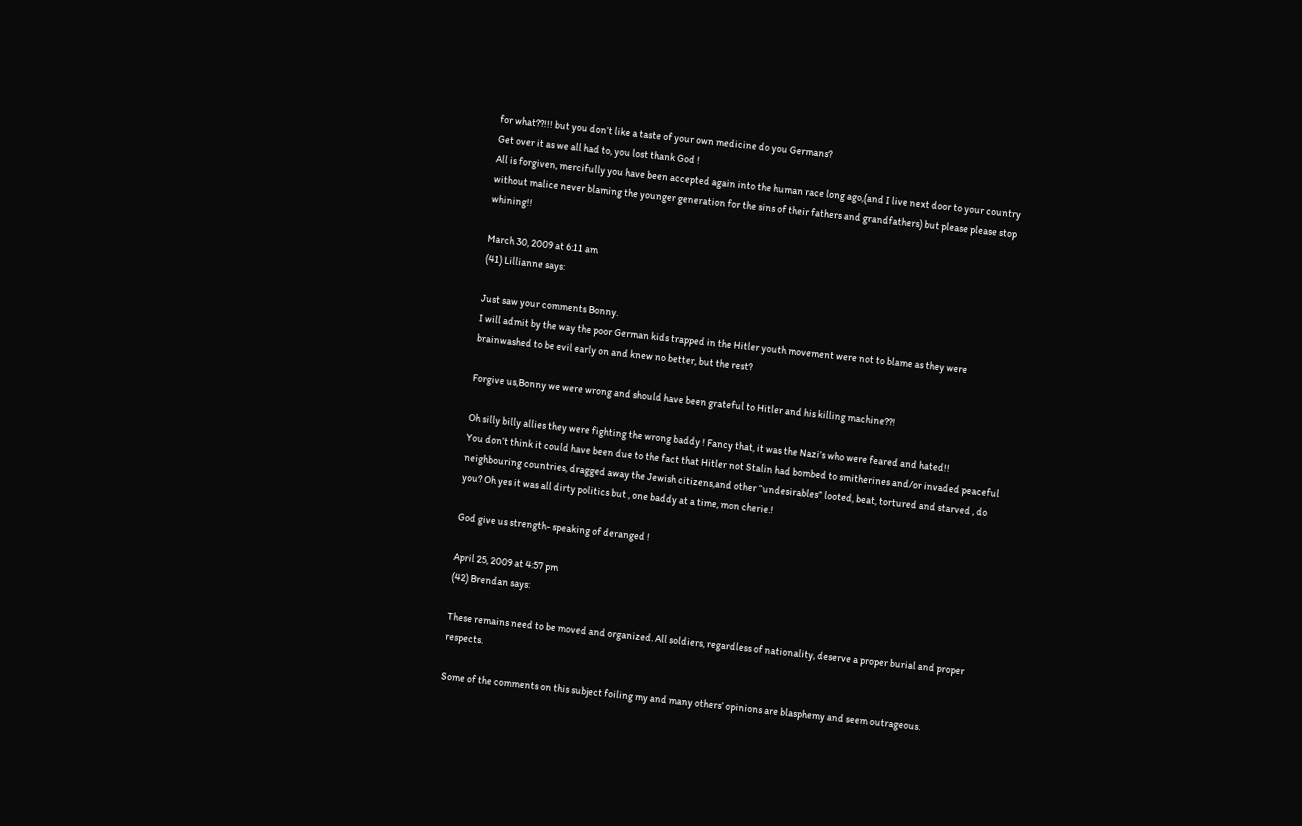for what??!!! but you don’t like a taste of your own medicine do you Germans?
Get over it as we all had to, you lost thank God !
All is forgiven, mercifully you have been accepted again into the human race long ago,(and I live next door to your country without malice never blaming the younger generation for the sins of their fathers and grandfathers) but please please stop whining!!

March 30, 2009 at 6:11 am
(41) Lillianne says:

Just saw your comments Bonny.
I will admit by the way the poor German kids trapped in the Hitler youth movement were not to blame as they were brainwashed to be evil early on and knew no better, but the rest?

Forgive us,Bonny we were wrong and should have been grateful to Hitler and his killing machine??!

Oh silly billy allies they were fighting the wrong baddy ! Fancy that, it was the Nazi’s who were feared and hated!!
You don’t think it could have been due to the fact that Hitler not Stalin had bombed to smitherines and/or invaded peaceful neighbouring countries, dragged away the Jewish citizens,and other “undesirables” looted, beat, tortured and starved , do you? Oh yes it was all dirty politics but , one baddy at a time, mon cherie.!

God give us strength- speaking of deranged !

April 25, 2009 at 4:57 pm
(42) Brendan says:

These remains need to be moved and organized. All soldiers, regardless of nationality, deserve a proper burial and proper respects.

Some of the comments on this subject foiling my and many others’ opinions are blasphemy and seem outrageous.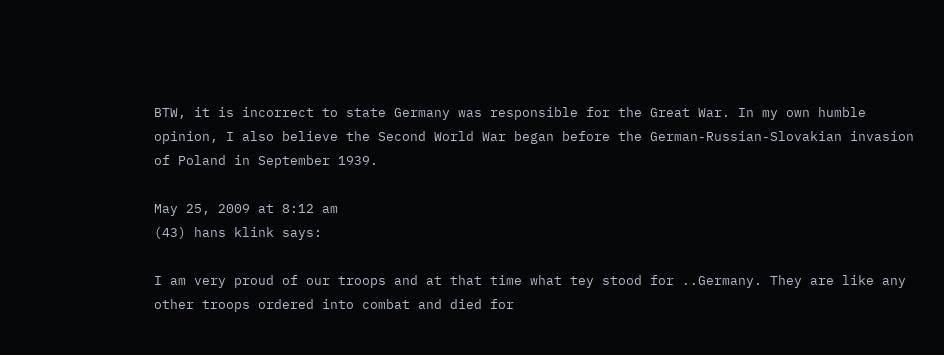BTW, it is incorrect to state Germany was responsible for the Great War. In my own humble opinion, I also believe the Second World War began before the German-Russian-Slovakian invasion of Poland in September 1939.

May 25, 2009 at 8:12 am
(43) hans klink says:

I am very proud of our troops and at that time what tey stood for ..Germany. They are like any other troops ordered into combat and died for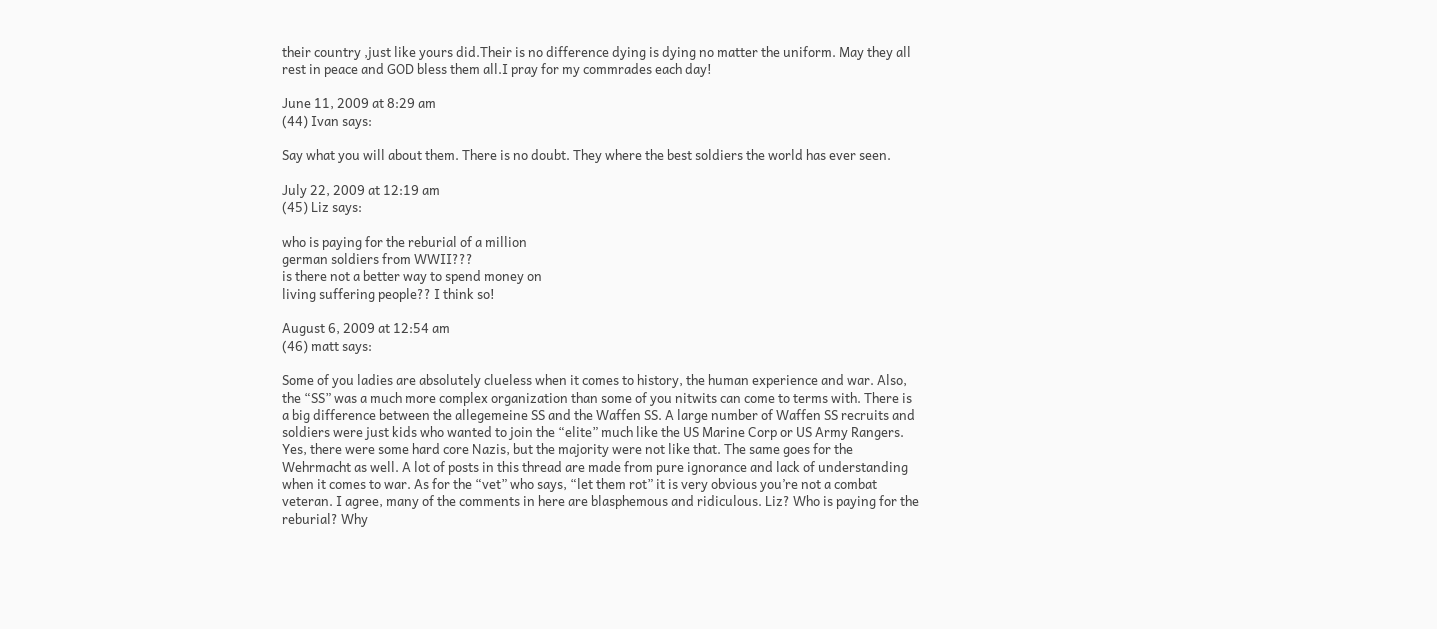their country ,just like yours did.Their is no difference dying is dying no matter the uniform. May they all rest in peace and GOD bless them all.I pray for my commrades each day!

June 11, 2009 at 8:29 am
(44) Ivan says:

Say what you will about them. There is no doubt. They where the best soldiers the world has ever seen.

July 22, 2009 at 12:19 am
(45) Liz says:

who is paying for the reburial of a million
german soldiers from WWII???
is there not a better way to spend money on
living suffering people?? I think so!

August 6, 2009 at 12:54 am
(46) matt says:

Some of you ladies are absolutely clueless when it comes to history, the human experience and war. Also, the “SS” was a much more complex organization than some of you nitwits can come to terms with. There is a big difference between the allegemeine SS and the Waffen SS. A large number of Waffen SS recruits and soldiers were just kids who wanted to join the “elite” much like the US Marine Corp or US Army Rangers. Yes, there were some hard core Nazis, but the majority were not like that. The same goes for the Wehrmacht as well. A lot of posts in this thread are made from pure ignorance and lack of understanding when it comes to war. As for the “vet” who says, “let them rot” it is very obvious you’re not a combat veteran. I agree, many of the comments in here are blasphemous and ridiculous. Liz? Who is paying for the reburial? Why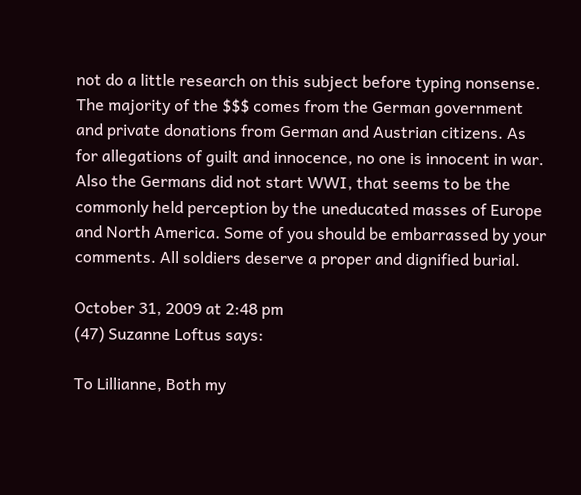not do a little research on this subject before typing nonsense. The majority of the $$$ comes from the German government and private donations from German and Austrian citizens. As for allegations of guilt and innocence, no one is innocent in war. Also the Germans did not start WWI, that seems to be the commonly held perception by the uneducated masses of Europe and North America. Some of you should be embarrassed by your comments. All soldiers deserve a proper and dignified burial.

October 31, 2009 at 2:48 pm
(47) Suzanne Loftus says:

To Lillianne, Both my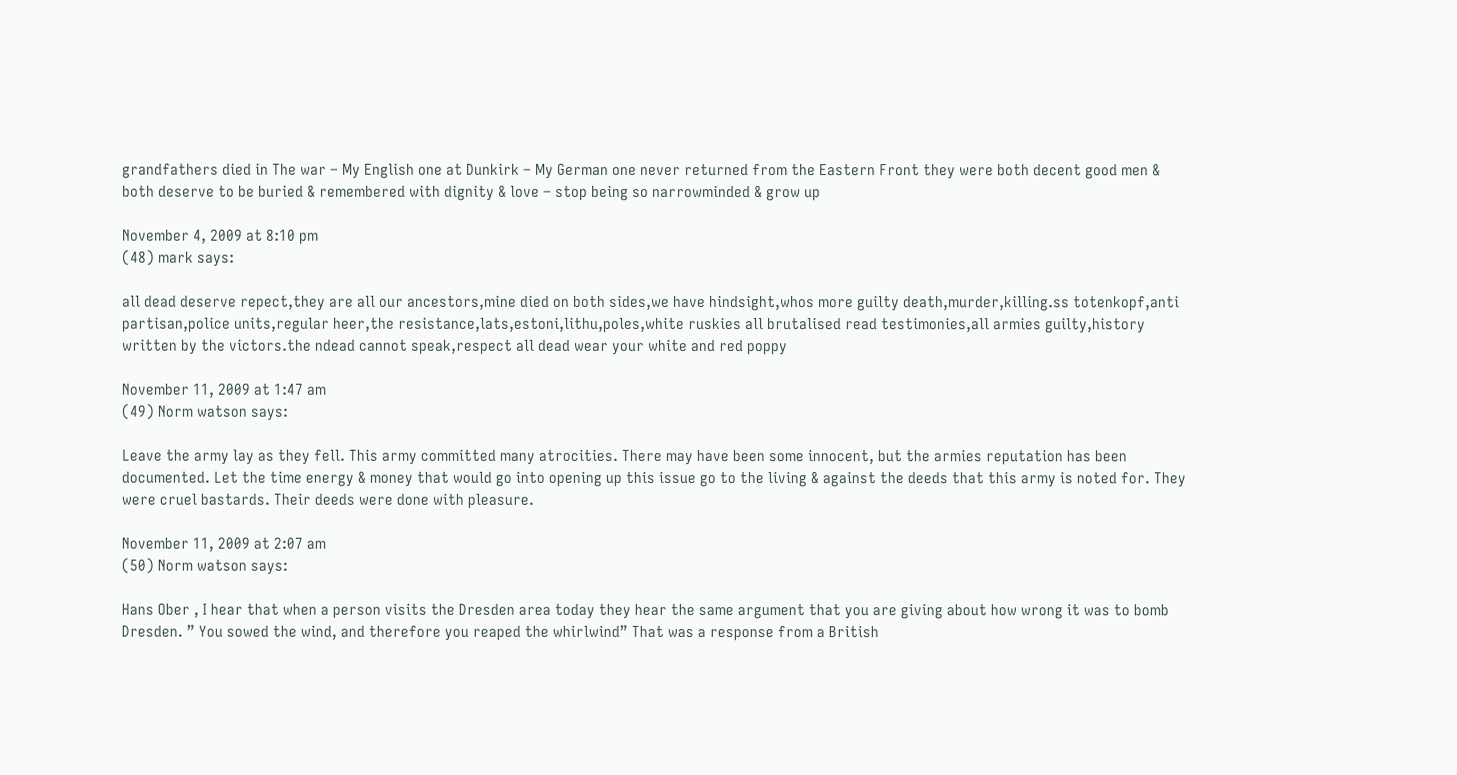grandfathers died in The war – My English one at Dunkirk – My German one never returned from the Eastern Front they were both decent good men & both deserve to be buried & remembered with dignity & love – stop being so narrowminded & grow up

November 4, 2009 at 8:10 pm
(48) mark says:

all dead deserve repect,they are all our ancestors,mine died on both sides,we have hindsight,whos more guilty death,murder,killing.ss totenkopf,anti partisan,police units,regular heer,the resistance,lats,estoni,lithu,poles,white ruskies all brutalised read testimonies,all armies guilty,history written by the victors.the ndead cannot speak,respect all dead wear your white and red poppy

November 11, 2009 at 1:47 am
(49) Norm watson says:

Leave the army lay as they fell. This army committed many atrocities. There may have been some innocent, but the armies reputation has been documented. Let the time energy & money that would go into opening up this issue go to the living & against the deeds that this army is noted for. They were cruel bastards. Their deeds were done with pleasure.

November 11, 2009 at 2:07 am
(50) Norm watson says:

Hans Ober , I hear that when a person visits the Dresden area today they hear the same argument that you are giving about how wrong it was to bomb Dresden. ” You sowed the wind, and therefore you reaped the whirlwind” That was a response from a British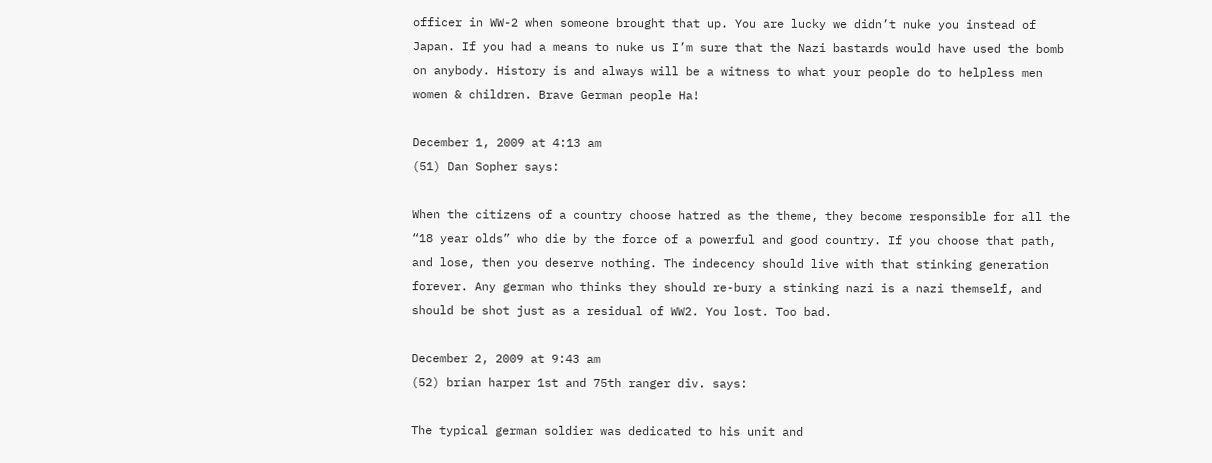officer in WW-2 when someone brought that up. You are lucky we didn’t nuke you instead of Japan. If you had a means to nuke us I’m sure that the Nazi bastards would have used the bomb on anybody. History is and always will be a witness to what your people do to helpless men women & children. Brave German people Ha!

December 1, 2009 at 4:13 am
(51) Dan Sopher says:

When the citizens of a country choose hatred as the theme, they become responsible for all the “18 year olds” who die by the force of a powerful and good country. If you choose that path, and lose, then you deserve nothing. The indecency should live with that stinking generation forever. Any german who thinks they should re-bury a stinking nazi is a nazi themself, and should be shot just as a residual of WW2. You lost. Too bad.

December 2, 2009 at 9:43 am
(52) brian harper 1st and 75th ranger div. says:

The typical german soldier was dedicated to his unit and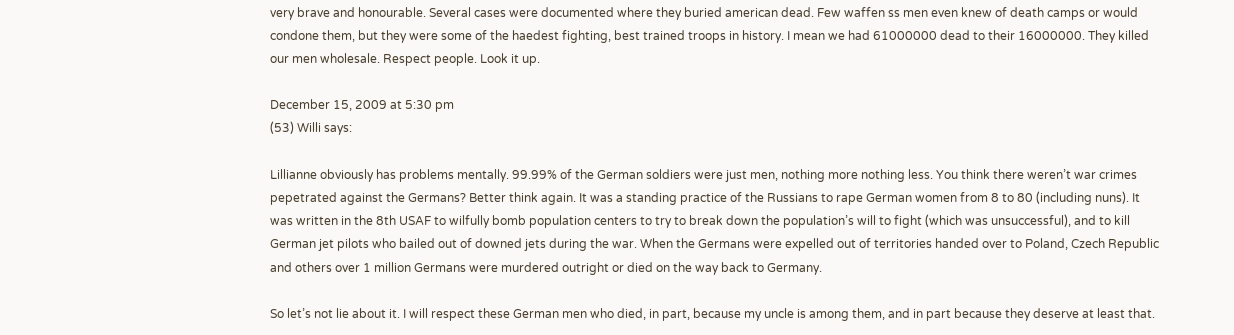very brave and honourable. Several cases were documented where they buried american dead. Few waffen ss men even knew of death camps or would condone them, but they were some of the haedest fighting, best trained troops in history. I mean we had 61000000 dead to their 16000000. They killed our men wholesale. Respect people. Look it up.

December 15, 2009 at 5:30 pm
(53) Willi says:

Lillianne obviously has problems mentally. 99.99% of the German soldiers were just men, nothing more nothing less. You think there weren’t war crimes pepetrated against the Germans? Better think again. It was a standing practice of the Russians to rape German women from 8 to 80 (including nuns). It was written in the 8th USAF to wilfully bomb population centers to try to break down the population’s will to fight (which was unsuccessful), and to kill German jet pilots who bailed out of downed jets during the war. When the Germans were expelled out of territories handed over to Poland, Czech Republic and others over 1 million Germans were murdered outright or died on the way back to Germany.

So let’s not lie about it. I will respect these German men who died, in part, because my uncle is among them, and in part because they deserve at least that.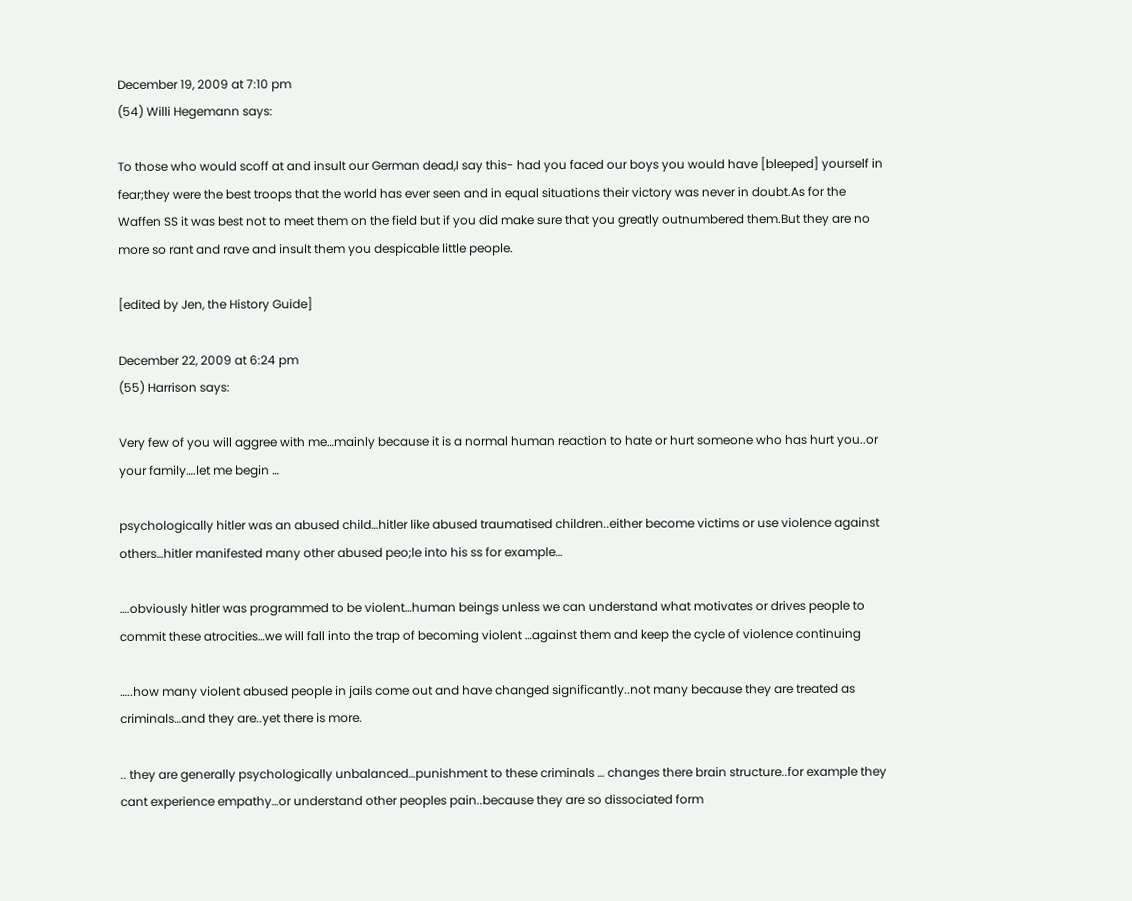December 19, 2009 at 7:10 pm
(54) Willi Hegemann says:

To those who would scoff at and insult our German dead,I say this- had you faced our boys you would have [bleeped] yourself in fear;they were the best troops that the world has ever seen and in equal situations their victory was never in doubt.As for the Waffen SS it was best not to meet them on the field but if you did make sure that you greatly outnumbered them.But they are no more so rant and rave and insult them you despicable little people.

[edited by Jen, the History Guide]

December 22, 2009 at 6:24 pm
(55) Harrison says:

Very few of you will aggree with me…mainly because it is a normal human reaction to hate or hurt someone who has hurt you..or your family….let me begin …

psychologically hitler was an abused child…hitler like abused traumatised children..either become victims or use violence against others…hitler manifested many other abused peo;le into his ss for example…

….obviously hitler was programmed to be violent…human beings unless we can understand what motivates or drives people to commit these atrocities…we will fall into the trap of becoming violent …against them and keep the cycle of violence continuing

…..how many violent abused people in jails come out and have changed significantly..not many because they are treated as criminals…and they are..yet there is more.

.. they are generally psychologically unbalanced…punishment to these criminals … changes there brain structure..for example they cant experience empathy…or understand other peoples pain..because they are so dissociated form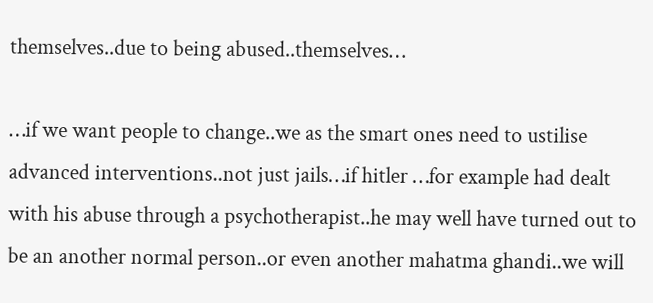themselves..due to being abused..themselves…

…if we want people to change..we as the smart ones need to ustilise advanced interventions..not just jails…if hitler …for example had dealt with his abuse through a psychotherapist..he may well have turned out to be an another normal person..or even another mahatma ghandi..we will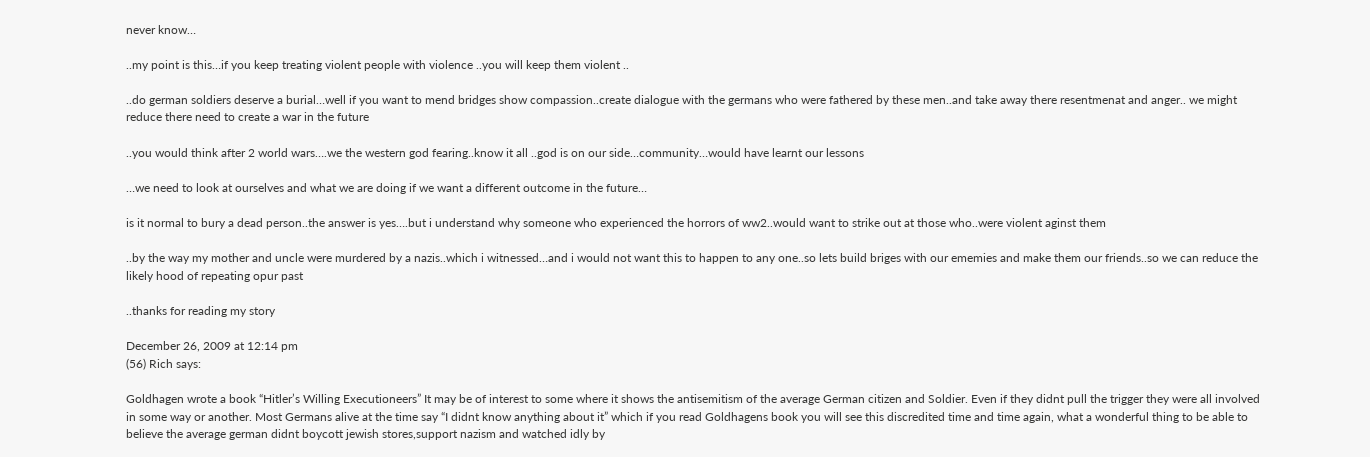never know…

..my point is this…if you keep treating violent people with violence ..you will keep them violent ..

..do german soldiers deserve a burial…well if you want to mend bridges show compassion..create dialogue with the germans who were fathered by these men..and take away there resentmenat and anger.. we might reduce there need to create a war in the future

..you would think after 2 world wars….we the western god fearing..know it all ..god is on our side…community…would have learnt our lessons

…we need to look at ourselves and what we are doing if we want a different outcome in the future…

is it normal to bury a dead person..the answer is yes….but i understand why someone who experienced the horrors of ww2..would want to strike out at those who..were violent aginst them

..by the way my mother and uncle were murdered by a nazis..which i witnessed…and i would not want this to happen to any one..so lets build briges with our ememies and make them our friends..so we can reduce the likely hood of repeating opur past

..thanks for reading my story

December 26, 2009 at 12:14 pm
(56) Rich says:

Goldhagen wrote a book “Hitler’s Willing Executioneers” It may be of interest to some where it shows the antisemitism of the average German citizen and Soldier. Even if they didnt pull the trigger they were all involved in some way or another. Most Germans alive at the time say “I didnt know anything about it” which if you read Goldhagens book you will see this discredited time and time again, what a wonderful thing to be able to believe the average german didnt boycott jewish stores,support nazism and watched idly by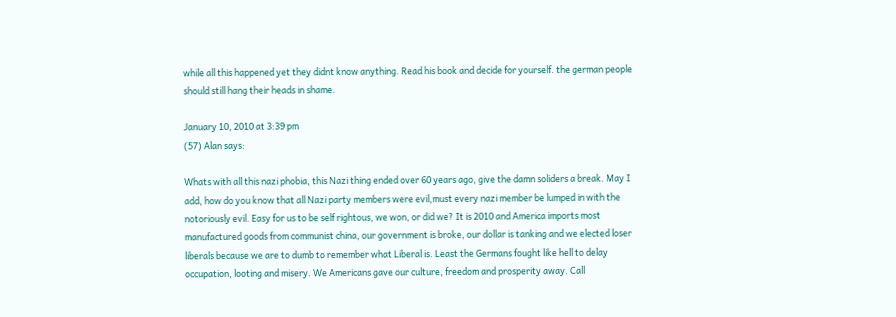while all this happened yet they didnt know anything. Read his book and decide for yourself. the german people should still hang their heads in shame.

January 10, 2010 at 3:39 pm
(57) Alan says:

Whats with all this nazi phobia, this Nazi thing ended over 60 years ago, give the damn soliders a break. May I add, how do you know that all Nazi party members were evil,must every nazi member be lumped in with the notoriously evil. Easy for us to be self rightous, we won, or did we? It is 2010 and America imports most manufactured goods from communist china, our government is broke, our dollar is tanking and we elected loser liberals because we are to dumb to remember what Liberal is. Least the Germans fought like hell to delay occupation, looting and misery. We Americans gave our culture, freedom and prosperity away. Call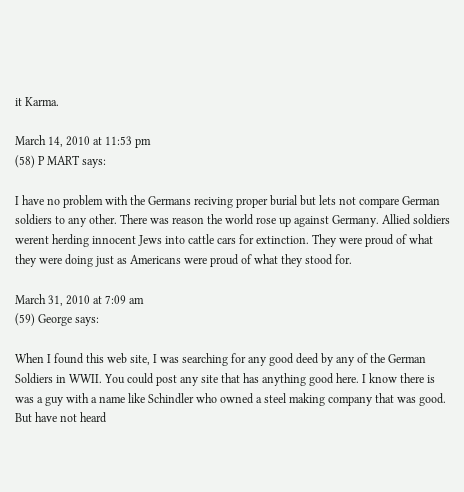it Karma.

March 14, 2010 at 11:53 pm
(58) P MART says:

I have no problem with the Germans reciving proper burial but lets not compare German soldiers to any other. There was reason the world rose up against Germany. Allied soldiers werent herding innocent Jews into cattle cars for extinction. They were proud of what they were doing just as Americans were proud of what they stood for.

March 31, 2010 at 7:09 am
(59) George says:

When I found this web site, I was searching for any good deed by any of the German Soldiers in WWII. You could post any site that has anything good here. I know there is was a guy with a name like Schindler who owned a steel making company that was good. But have not heard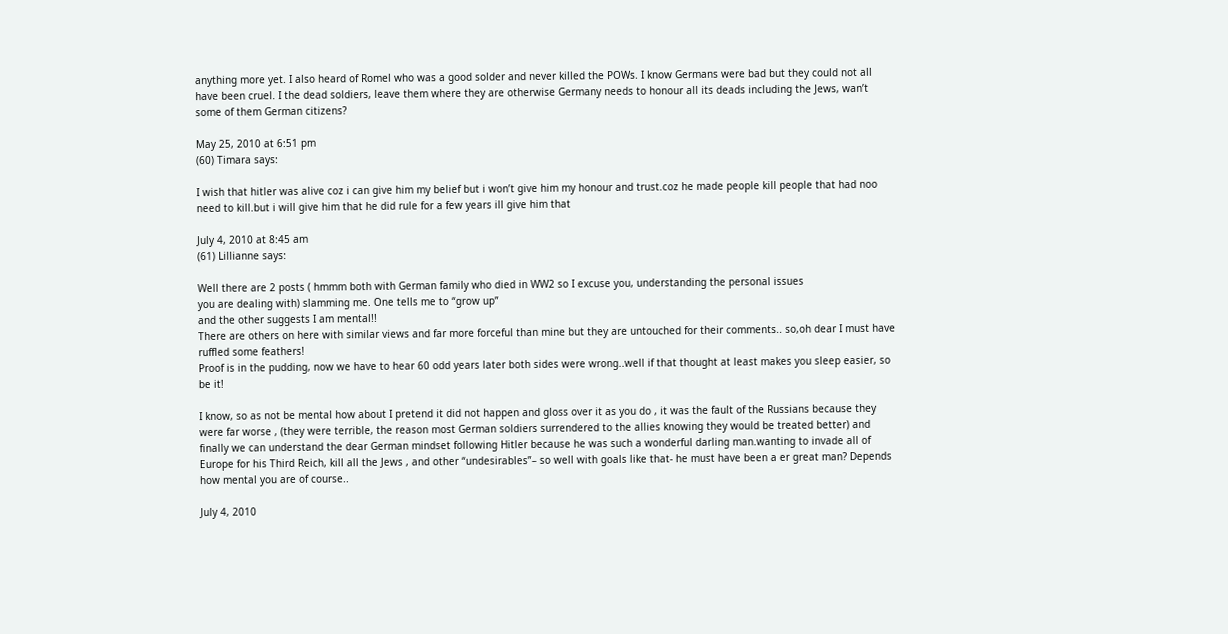anything more yet. I also heard of Romel who was a good solder and never killed the POWs. I know Germans were bad but they could not all have been cruel. I the dead soldiers, leave them where they are otherwise Germany needs to honour all its deads including the Jews, wan’t some of them German citizens?

May 25, 2010 at 6:51 pm
(60) Timara says:

I wish that hitler was alive coz i can give him my belief but i won’t give him my honour and trust.coz he made people kill people that had noo need to kill.but i will give him that he did rule for a few years ill give him that

July 4, 2010 at 8:45 am
(61) Lillianne says:

Well there are 2 posts ( hmmm both with German family who died in WW2 so I excuse you, understanding the personal issues
you are dealing with) slamming me. One tells me to “grow up”
and the other suggests I am mental!!
There are others on here with similar views and far more forceful than mine but they are untouched for their comments.. so,oh dear I must have ruffled some feathers!
Proof is in the pudding, now we have to hear 60 odd years later both sides were wrong..well if that thought at least makes you sleep easier, so be it!

I know, so as not be mental how about I pretend it did not happen and gloss over it as you do , it was the fault of the Russians because they were far worse , (they were terrible, the reason most German soldiers surrendered to the allies knowing they would be treated better) and finally we can understand the dear German mindset following Hitler because he was such a wonderful darling man.wanting to invade all of Europe for his Third Reich, kill all the Jews , and other “undesirables”– so well with goals like that- he must have been a er great man? Depends how mental you are of course..

July 4, 2010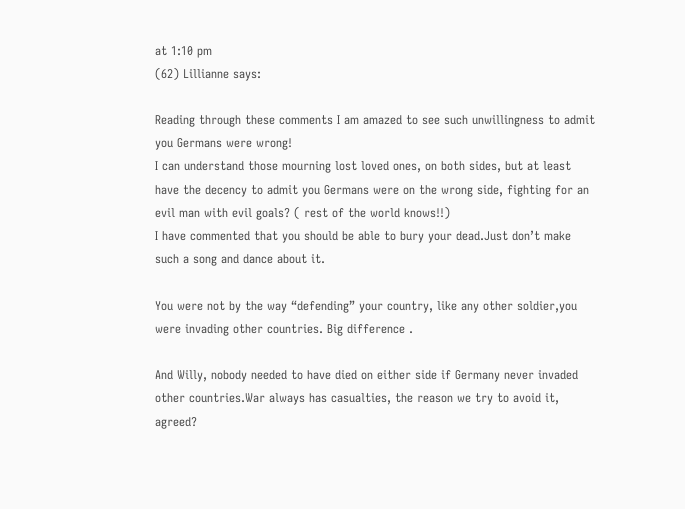at 1:10 pm
(62) Lillianne says:

Reading through these comments I am amazed to see such unwillingness to admit you Germans were wrong!
I can understand those mourning lost loved ones, on both sides, but at least have the decency to admit you Germans were on the wrong side, fighting for an evil man with evil goals? ( rest of the world knows!!)
I have commented that you should be able to bury your dead.Just don’t make such a song and dance about it.

You were not by the way “defending” your country, like any other soldier,you were invading other countries. Big difference .

And Willy, nobody needed to have died on either side if Germany never invaded other countries.War always has casualties, the reason we try to avoid it, agreed?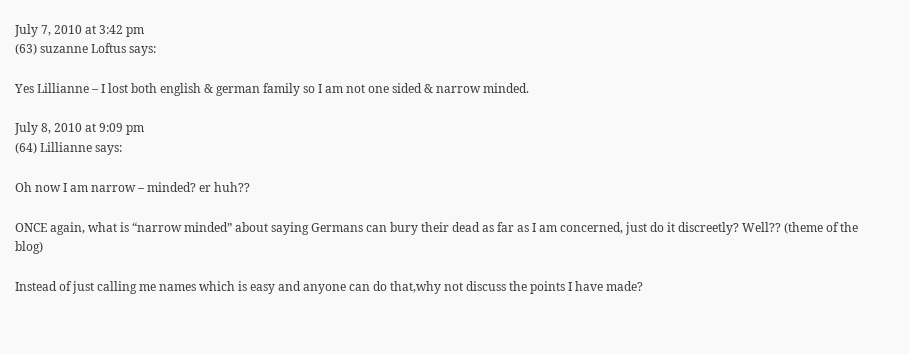July 7, 2010 at 3:42 pm
(63) suzanne Loftus says:

Yes Lillianne – I lost both english & german family so I am not one sided & narrow minded.

July 8, 2010 at 9:09 pm
(64) Lillianne says:

Oh now I am narrow – minded? er huh??

ONCE again, what is “narrow minded” about saying Germans can bury their dead as far as I am concerned, just do it discreetly? Well?? (theme of the blog)

Instead of just calling me names which is easy and anyone can do that,why not discuss the points I have made?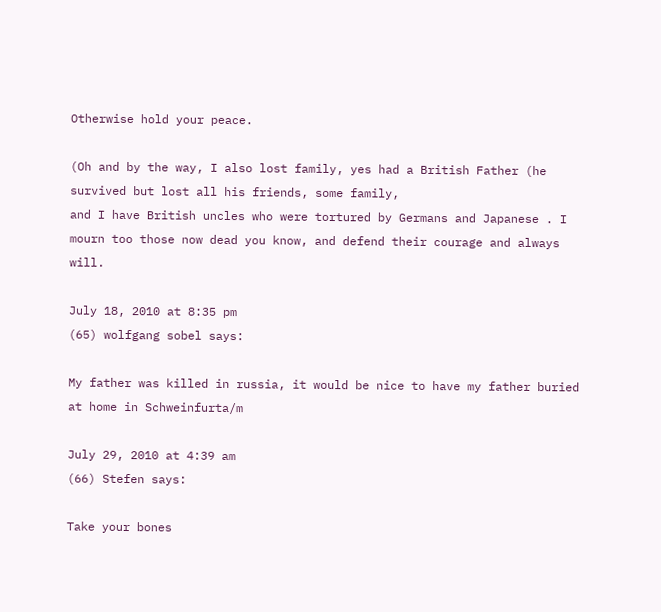Otherwise hold your peace.

(Oh and by the way, I also lost family, yes had a British Father (he survived but lost all his friends, some family,
and I have British uncles who were tortured by Germans and Japanese . I mourn too those now dead you know, and defend their courage and always will.

July 18, 2010 at 8:35 pm
(65) wolfgang sobel says:

My father was killed in russia, it would be nice to have my father buried at home in Schweinfurta/m

July 29, 2010 at 4:39 am
(66) Stefen says:

Take your bones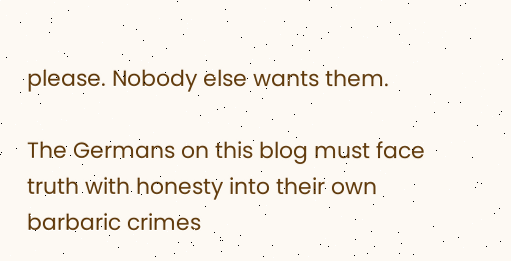please. Nobody else wants them.

The Germans on this blog must face truth with honesty into their own barbaric crimes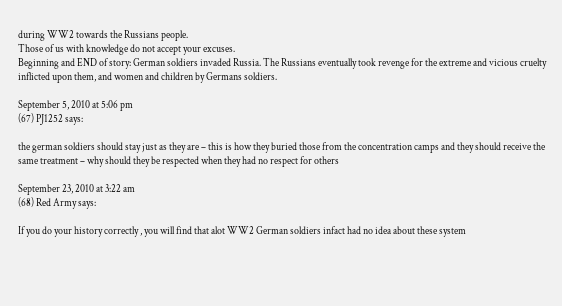during WW2 towards the Russians people.
Those of us with knowledge do not accept your excuses.
Beginning and END of story: German soldiers invaded Russia. The Russians eventually took revenge for the extreme and vicious cruelty inflicted upon them, and women and children by Germans soldiers.

September 5, 2010 at 5:06 pm
(67) PJ1252 says:

the german soldiers should stay just as they are – this is how they buried those from the concentration camps and they should receive the same treatment – why should they be respected when they had no respect for others

September 23, 2010 at 3:22 am
(68) Red Army says:

If you do your history correctly , you will find that alot WW2 German soldiers infact had no idea about these system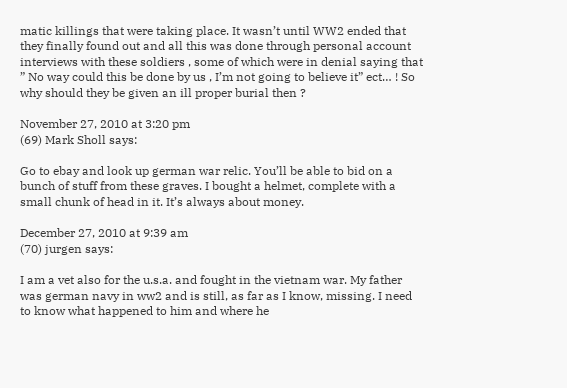matic killings that were taking place. It wasn’t until WW2 ended that they finally found out and all this was done through personal account interviews with these soldiers , some of which were in denial saying that ” No way could this be done by us , I’m not going to believe it” ect… ! So why should they be given an ill proper burial then ?

November 27, 2010 at 3:20 pm
(69) Mark Sholl says:

Go to ebay and look up german war relic. You’ll be able to bid on a bunch of stuff from these graves. I bought a helmet, complete with a small chunk of head in it. It’s always about money.

December 27, 2010 at 9:39 am
(70) jurgen says:

I am a vet also for the u.s.a. and fought in the vietnam war. My father was german navy in ww2 and is still, as far as I know, missing. I need to know what happened to him and where he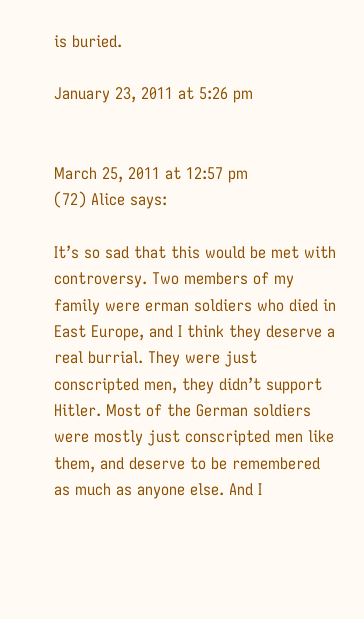is buried.

January 23, 2011 at 5:26 pm


March 25, 2011 at 12:57 pm
(72) Alice says:

It’s so sad that this would be met with controversy. Two members of my family were erman soldiers who died in East Europe, and I think they deserve a real burrial. They were just conscripted men, they didn’t support Hitler. Most of the German soldiers were mostly just conscripted men like them, and deserve to be remembered as much as anyone else. And I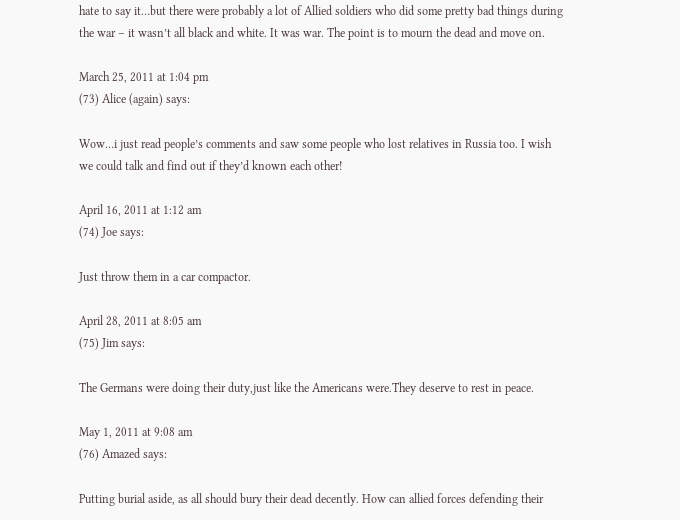hate to say it…but there were probably a lot of Allied soldiers who did some pretty bad things during the war – it wasn’t all black and white. It was war. The point is to mourn the dead and move on.

March 25, 2011 at 1:04 pm
(73) Alice (again) says:

Wow…i just read people’s comments and saw some people who lost relatives in Russia too. I wish we could talk and find out if they’d known each other!

April 16, 2011 at 1:12 am
(74) Joe says:

Just throw them in a car compactor.

April 28, 2011 at 8:05 am
(75) Jim says:

The Germans were doing their duty,just like the Americans were.They deserve to rest in peace.

May 1, 2011 at 9:08 am
(76) Amazed says:

Putting burial aside, as all should bury their dead decently. How can allied forces defending their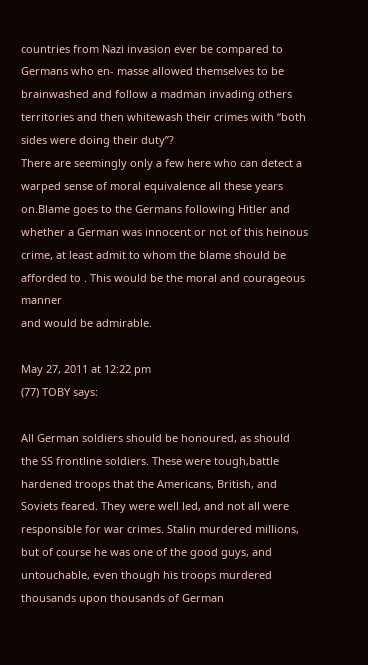countries from Nazi invasion ever be compared to Germans who en- masse allowed themselves to be brainwashed and follow a madman invading others territories and then whitewash their crimes with “both sides were doing their duty”?
There are seemingly only a few here who can detect a warped sense of moral equivalence all these years on.Blame goes to the Germans following Hitler and whether a German was innocent or not of this heinous crime, at least admit to whom the blame should be afforded to . This would be the moral and courageous manner
and would be admirable.

May 27, 2011 at 12:22 pm
(77) TOBY says:

All German soldiers should be honoured, as should the SS frontline soldiers. These were tough,battle hardened troops that the Americans, British, and Soviets feared. They were well led, and not all were responsible for war crimes. Stalin murdered millions, but of course he was one of the good guys, and untouchable, even though his troops murdered thousands upon thousands of German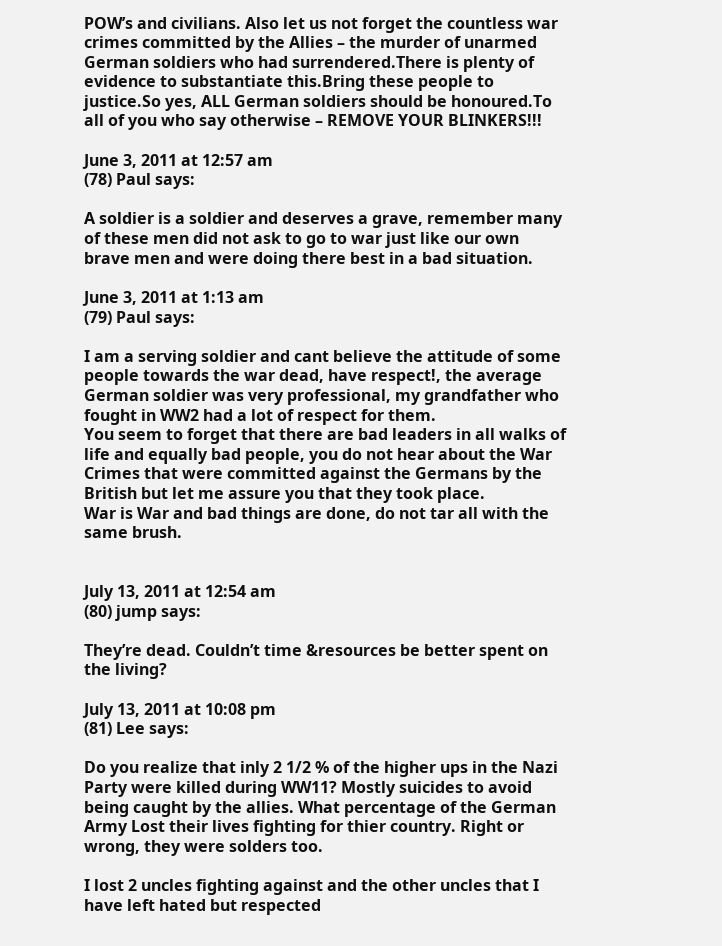POW’s and civilians. Also let us not forget the countless war crimes committed by the Allies – the murder of unarmed German soldiers who had surrendered.There is plenty of evidence to substantiate this.Bring these people to justice.So yes, ALL German soldiers should be honoured.To all of you who say otherwise – REMOVE YOUR BLINKERS!!!

June 3, 2011 at 12:57 am
(78) Paul says:

A soldier is a soldier and deserves a grave, remember many of these men did not ask to go to war just like our own brave men and were doing there best in a bad situation.

June 3, 2011 at 1:13 am
(79) Paul says:

I am a serving soldier and cant believe the attitude of some people towards the war dead, have respect!, the average German soldier was very professional, my grandfather who fought in WW2 had a lot of respect for them.
You seem to forget that there are bad leaders in all walks of life and equally bad people, you do not hear about the War Crimes that were committed against the Germans by the British but let me assure you that they took place.
War is War and bad things are done, do not tar all with the same brush.


July 13, 2011 at 12:54 am
(80) jump says:

They’re dead. Couldn’t time &resources be better spent on the living?

July 13, 2011 at 10:08 pm
(81) Lee says:

Do you realize that inly 2 1/2 % of the higher ups in the Nazi Party were killed during WW11? Mostly suicides to avoid being caught by the allies. What percentage of the German Army Lost their lives fighting for thier country. Right or wrong, they were solders too.

I lost 2 uncles fighting against and the other uncles that I have left hated but respected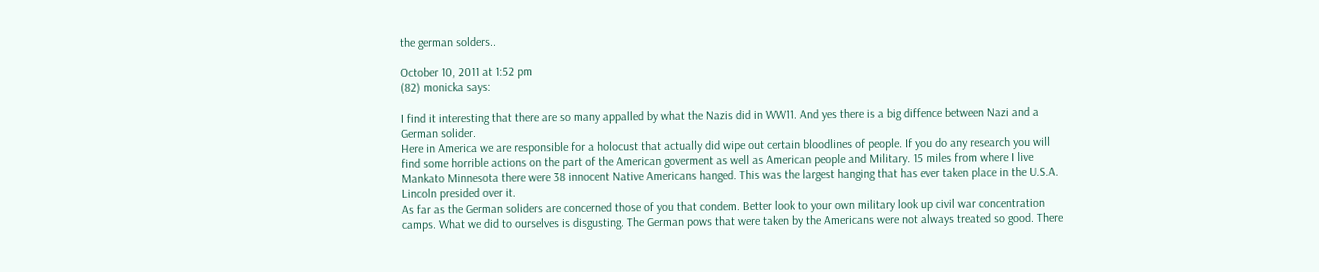the german solders..

October 10, 2011 at 1:52 pm
(82) monicka says:

I find it interesting that there are so many appalled by what the Nazis did in WW11. And yes there is a big diffence between Nazi and a German solider.
Here in America we are responsible for a holocust that actually did wipe out certain bloodlines of people. If you do any research you will find some horrible actions on the part of the American goverment as well as American people and Military. 15 miles from where I live Mankato Minnesota there were 38 innocent Native Americans hanged. This was the largest hanging that has ever taken place in the U.S.A. Lincoln presided over it.
As far as the German soliders are concerned those of you that condem. Better look to your own military look up civil war concentration camps. What we did to ourselves is disgusting. The German pows that were taken by the Americans were not always treated so good. There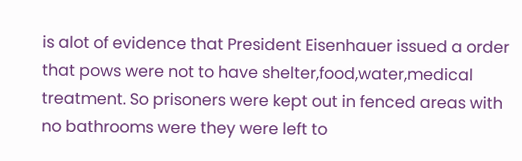is alot of evidence that President Eisenhauer issued a order that pows were not to have shelter,food,water,medical treatment. So prisoners were kept out in fenced areas with no bathrooms were they were left to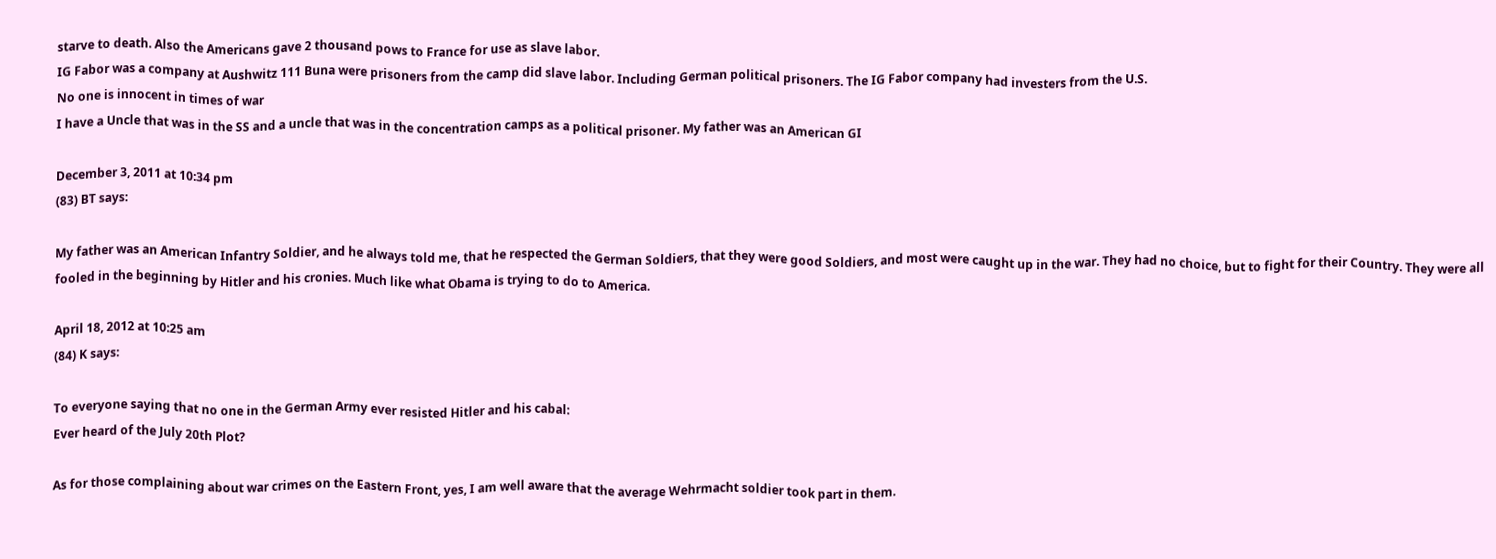starve to death. Also the Americans gave 2 thousand pows to France for use as slave labor.
IG Fabor was a company at Aushwitz 111 Buna were prisoners from the camp did slave labor. Including German political prisoners. The IG Fabor company had investers from the U.S.
No one is innocent in times of war
I have a Uncle that was in the SS and a uncle that was in the concentration camps as a political prisoner. My father was an American GI

December 3, 2011 at 10:34 pm
(83) BT says:

My father was an American Infantry Soldier, and he always told me, that he respected the German Soldiers, that they were good Soldiers, and most were caught up in the war. They had no choice, but to fight for their Country. They were all fooled in the beginning by Hitler and his cronies. Much like what Obama is trying to do to America.

April 18, 2012 at 10:25 am
(84) K says:

To everyone saying that no one in the German Army ever resisted Hitler and his cabal:
Ever heard of the July 20th Plot?

As for those complaining about war crimes on the Eastern Front, yes, I am well aware that the average Wehrmacht soldier took part in them.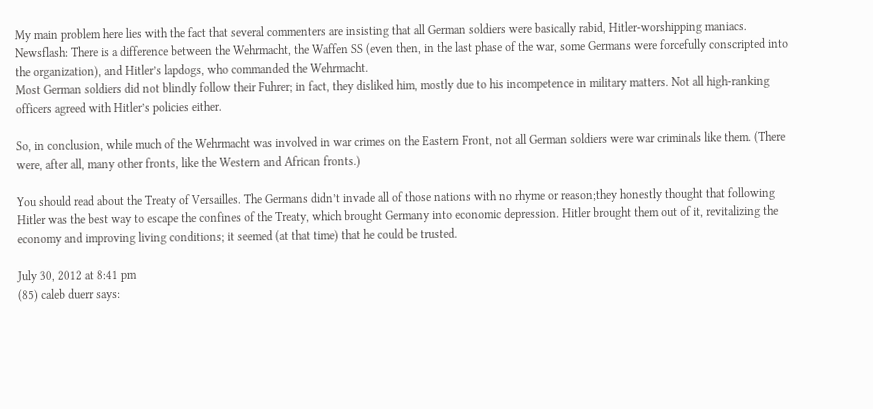My main problem here lies with the fact that several commenters are insisting that all German soldiers were basically rabid, Hitler-worshipping maniacs.
Newsflash: There is a difference between the Wehrmacht, the Waffen SS (even then, in the last phase of the war, some Germans were forcefully conscripted into the organization), and Hitler’s lapdogs, who commanded the Wehrmacht.
Most German soldiers did not blindly follow their Fuhrer; in fact, they disliked him, mostly due to his incompetence in military matters. Not all high-ranking officers agreed with Hitler’s policies either.

So, in conclusion, while much of the Wehrmacht was involved in war crimes on the Eastern Front, not all German soldiers were war criminals like them. (There were, after all, many other fronts, like the Western and African fronts.)

You should read about the Treaty of Versailles. The Germans didn’t invade all of those nations with no rhyme or reason;they honestly thought that following Hitler was the best way to escape the confines of the Treaty, which brought Germany into economic depression. Hitler brought them out of it, revitalizing the economy and improving living conditions; it seemed (at that time) that he could be trusted.

July 30, 2012 at 8:41 pm
(85) caleb duerr says: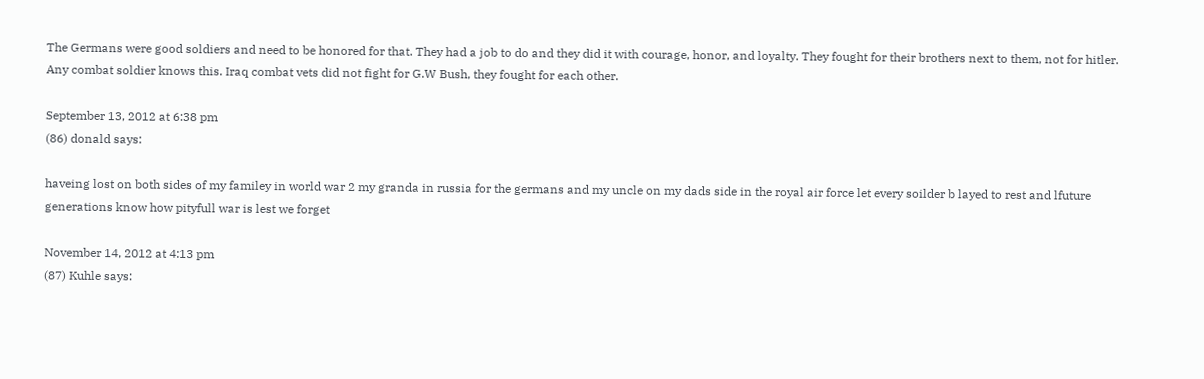The Germans were good soldiers and need to be honored for that. They had a job to do and they did it with courage, honor, and loyalty. They fought for their brothers next to them, not for hitler. Any combat soldier knows this. Iraq combat vets did not fight for G.W Bush, they fought for each other.

September 13, 2012 at 6:38 pm
(86) donald says:

haveing lost on both sides of my familey in world war 2 my granda in russia for the germans and my uncle on my dads side in the royal air force let every soilder b layed to rest and lfuture generations know how pityfull war is lest we forget

November 14, 2012 at 4:13 pm
(87) Kuhle says: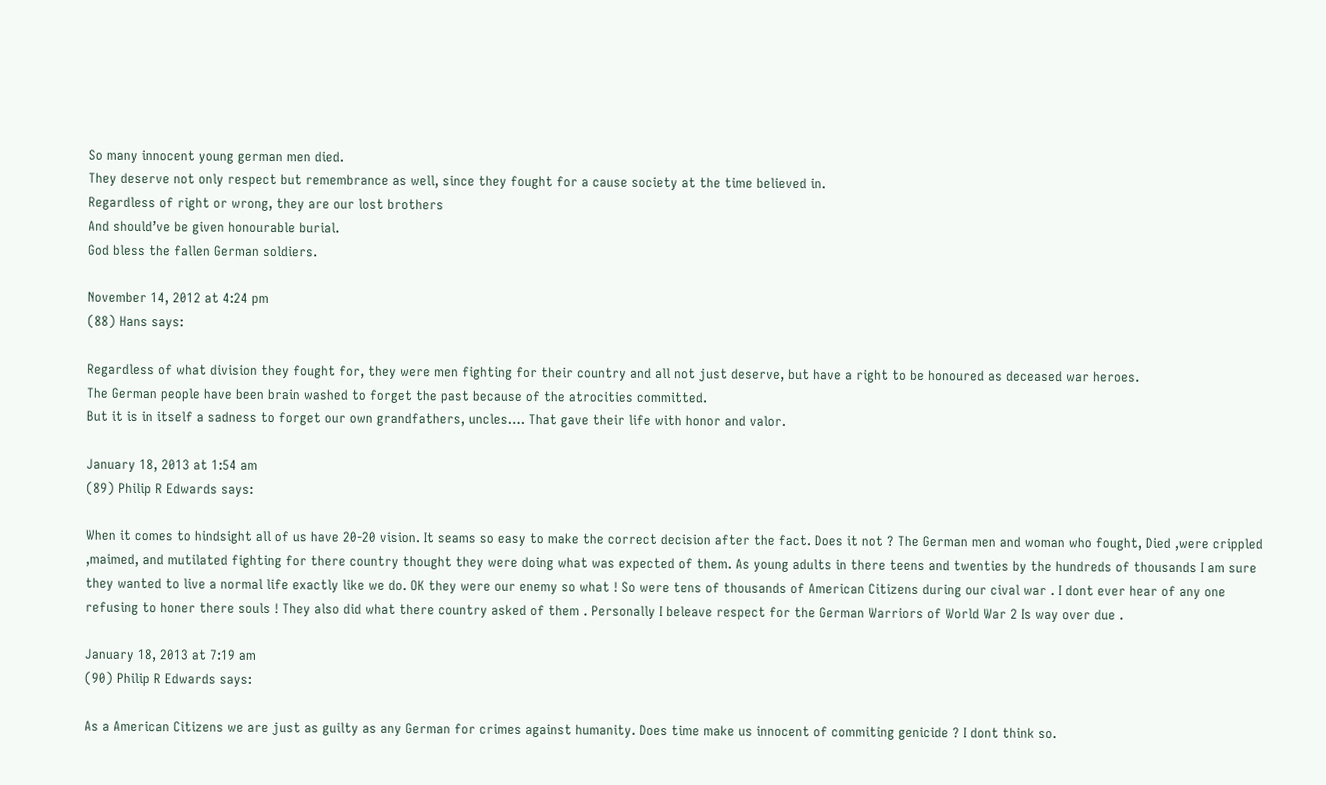So many innocent young german men died.
They deserve not only respect but remembrance as well, since they fought for a cause society at the time believed in.
Regardless of right or wrong, they are our lost brothers
And should’ve be given honourable burial.
God bless the fallen German soldiers.

November 14, 2012 at 4:24 pm
(88) Hans says:

Regardless of what division they fought for, they were men fighting for their country and all not just deserve, but have a right to be honoured as deceased war heroes.
The German people have been brain washed to forget the past because of the atrocities committed.
But it is in itself a sadness to forget our own grandfathers, uncles…. That gave their life with honor and valor.

January 18, 2013 at 1:54 am
(89) Philip R Edwards says:

When it comes to hindsight all of us have 20-20 vision. It seams so easy to make the correct decision after the fact. Does it not ? The German men and woman who fought, Died ,were crippled ,maimed, and mutilated fighting for there country thought they were doing what was expected of them. As young adults in there teens and twenties by the hundreds of thousands I am sure they wanted to live a normal life exactly like we do. OK they were our enemy so what ! So were tens of thousands of American Citizens during our cival war . I dont ever hear of any one refusing to honer there souls ! They also did what there country asked of them . Personally I beleave respect for the German Warriors of World War 2 Is way over due .

January 18, 2013 at 7:19 am
(90) Philip R Edwards says:

As a American Citizens we are just as guilty as any German for crimes against humanity. Does time make us innocent of commiting genicide ? I dont think so.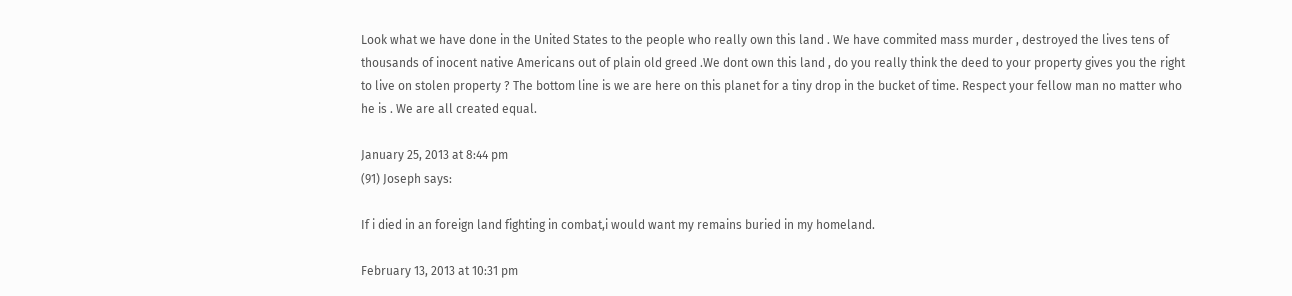Look what we have done in the United States to the people who really own this land . We have commited mass murder , destroyed the lives tens of thousands of inocent native Americans out of plain old greed .We dont own this land , do you really think the deed to your property gives you the right to live on stolen property ? The bottom line is we are here on this planet for a tiny drop in the bucket of time. Respect your fellow man no matter who he is . We are all created equal.

January 25, 2013 at 8:44 pm
(91) Joseph says:

If i died in an foreign land fighting in combat,i would want my remains buried in my homeland.

February 13, 2013 at 10:31 pm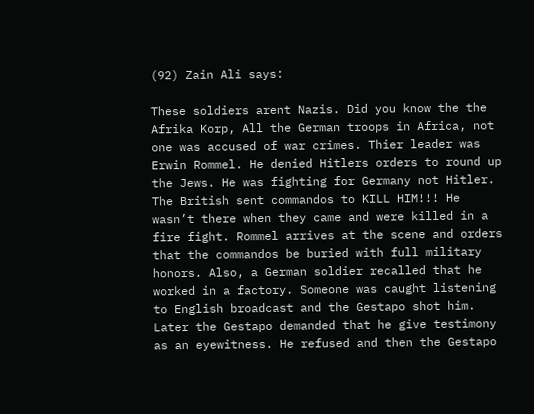(92) Zain Ali says:

These soldiers arent Nazis. Did you know the the Afrika Korp, All the German troops in Africa, not one was accused of war crimes. Thier leader was Erwin Rommel. He denied Hitlers orders to round up the Jews. He was fighting for Germany not Hitler. The British sent commandos to KILL HIM!!! He wasn’t there when they came and were killed in a fire fight. Rommel arrives at the scene and orders that the commandos be buried with full military honors. Also, a German soldier recalled that he worked in a factory. Someone was caught listening to English broadcast and the Gestapo shot him. Later the Gestapo demanded that he give testimony as an eyewitness. He refused and then the Gestapo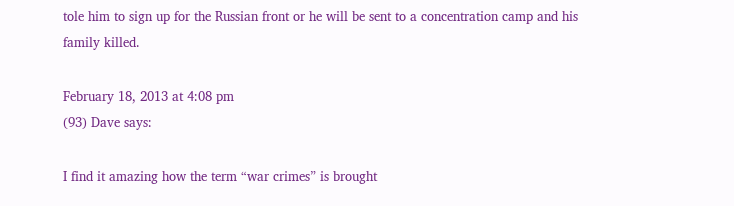tole him to sign up for the Russian front or he will be sent to a concentration camp and his family killed.

February 18, 2013 at 4:08 pm
(93) Dave says:

I find it amazing how the term “war crimes” is brought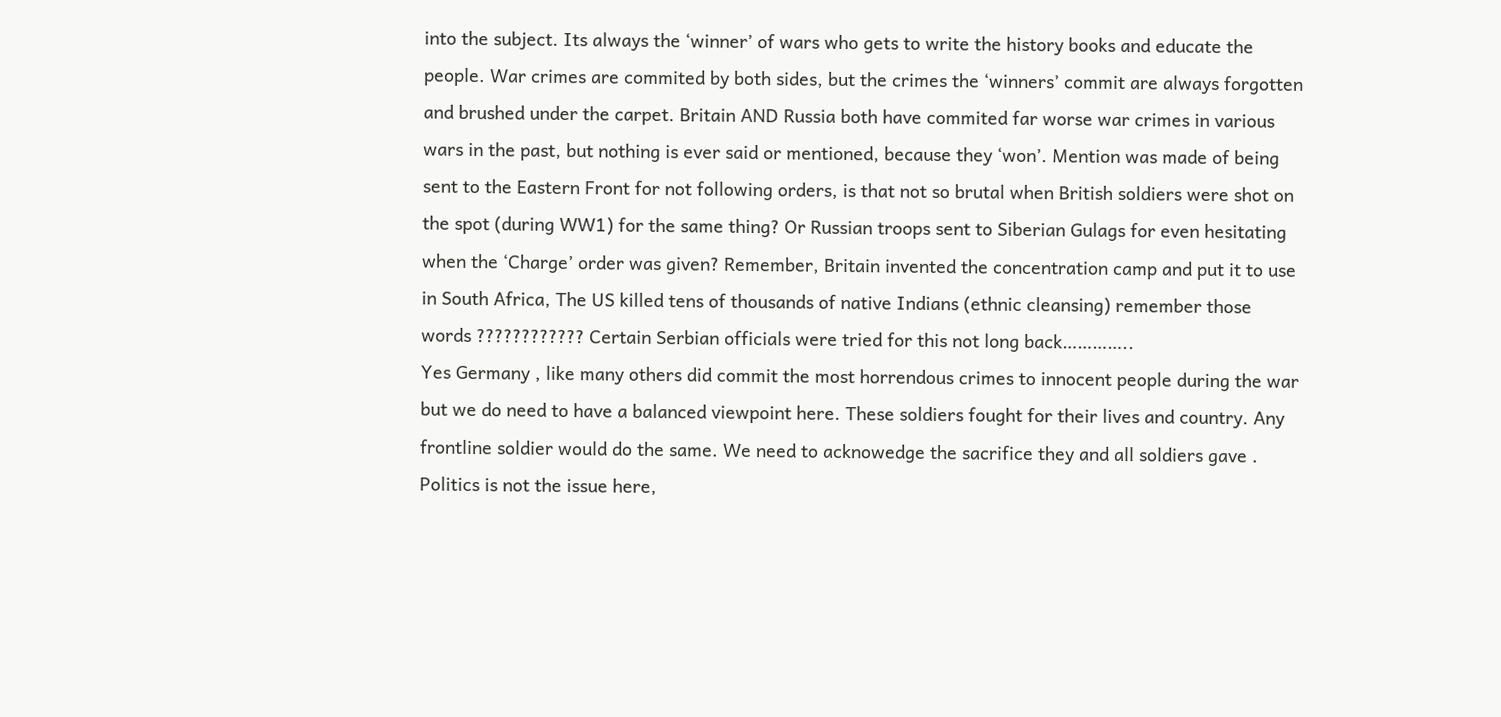into the subject. Its always the ‘winner’ of wars who gets to write the history books and educate the people. War crimes are commited by both sides, but the crimes the ‘winners’ commit are always forgotten and brushed under the carpet. Britain AND Russia both have commited far worse war crimes in various wars in the past, but nothing is ever said or mentioned, because they ‘won’. Mention was made of being sent to the Eastern Front for not following orders, is that not so brutal when British soldiers were shot on the spot (during WW1) for the same thing? Or Russian troops sent to Siberian Gulags for even hesitating when the ‘Charge’ order was given? Remember, Britain invented the concentration camp and put it to use in South Africa, The US killed tens of thousands of native Indians (ethnic cleansing) remember those words ???????????? Certain Serbian officials were tried for this not long back…………..
Yes Germany , like many others did commit the most horrendous crimes to innocent people during the war but we do need to have a balanced viewpoint here. These soldiers fought for their lives and country. Any frontline soldier would do the same. We need to acknowedge the sacrifice they and all soldiers gave . Politics is not the issue here,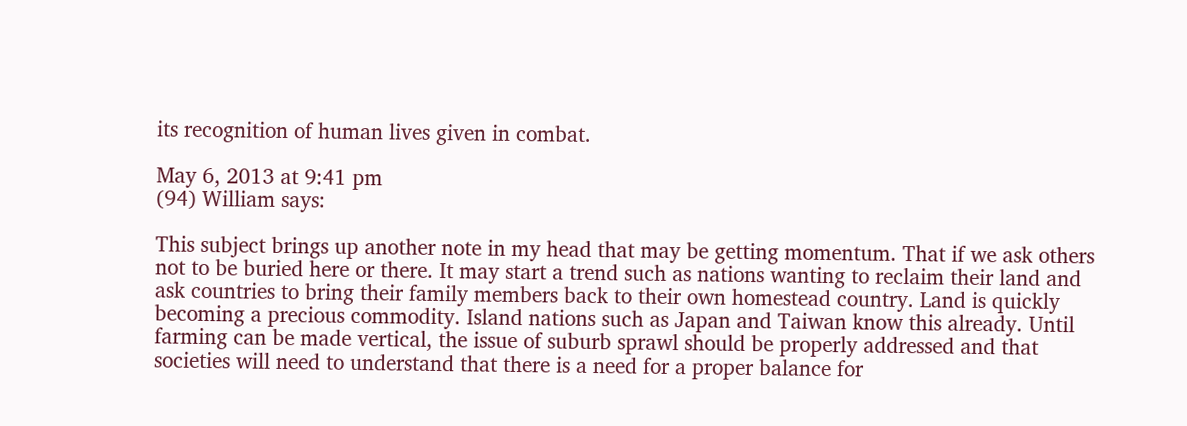its recognition of human lives given in combat.

May 6, 2013 at 9:41 pm
(94) William says:

This subject brings up another note in my head that may be getting momentum. That if we ask others not to be buried here or there. It may start a trend such as nations wanting to reclaim their land and ask countries to bring their family members back to their own homestead country. Land is quickly becoming a precious commodity. Island nations such as Japan and Taiwan know this already. Until farming can be made vertical, the issue of suburb sprawl should be properly addressed and that societies will need to understand that there is a need for a proper balance for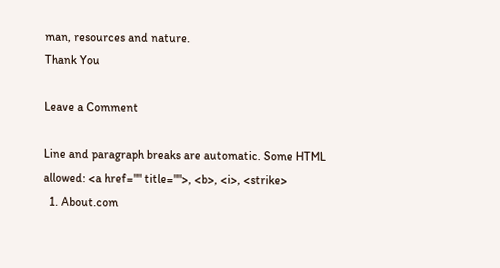man, resources and nature.
Thank You

Leave a Comment

Line and paragraph breaks are automatic. Some HTML allowed: <a href="" title="">, <b>, <i>, <strike>
  1. About.com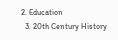2. Education
  3. 20th Century History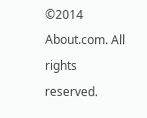©2014 About.com. All rights reserved.